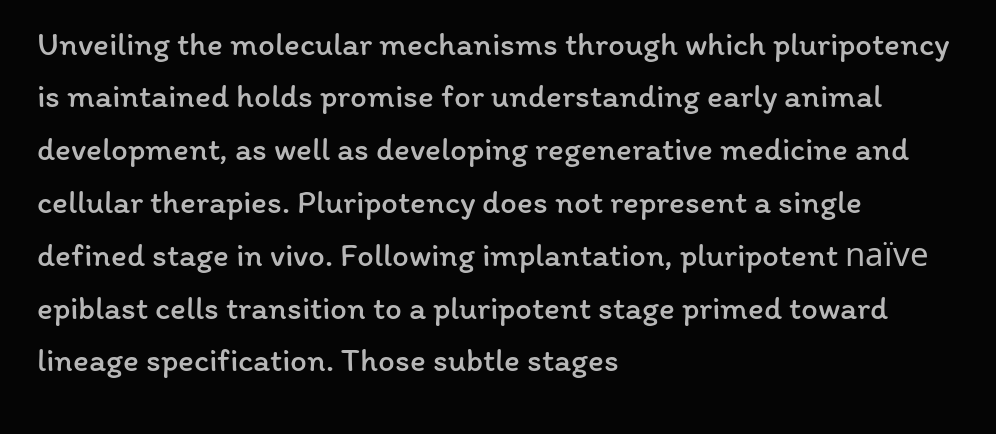Unveiling the molecular mechanisms through which pluripotency is maintained holds promise for understanding early animal development, as well as developing regenerative medicine and cellular therapies. Pluripotency does not represent a single defined stage in vivo. Following implantation, pluripotent naïve epiblast cells transition to a pluripotent stage primed toward lineage specification. Those subtle stages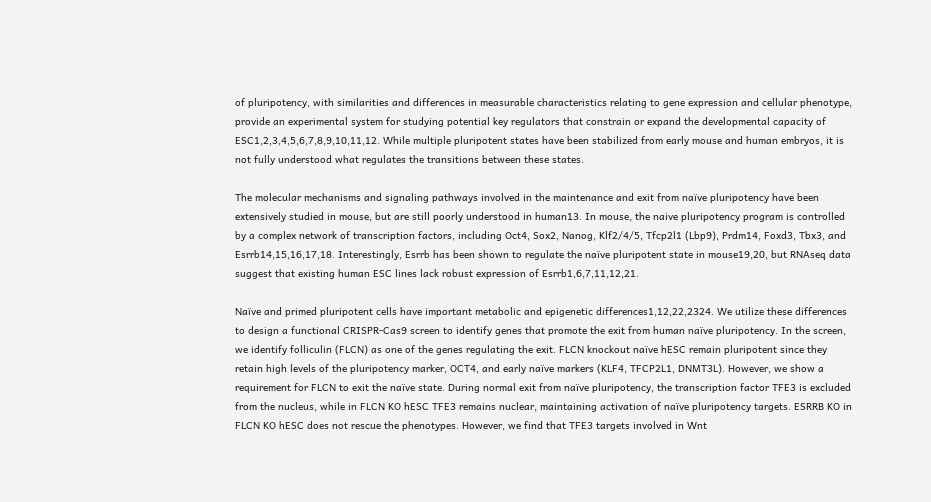of pluripotency, with similarities and differences in measurable characteristics relating to gene expression and cellular phenotype, provide an experimental system for studying potential key regulators that constrain or expand the developmental capacity of ESC1,2,3,4,5,6,7,8,9,10,11,12. While multiple pluripotent states have been stabilized from early mouse and human embryos, it is not fully understood what regulates the transitions between these states.

The molecular mechanisms and signaling pathways involved in the maintenance and exit from naïve pluripotency have been extensively studied in mouse, but are still poorly understood in human13. In mouse, the naive pluripotency program is controlled by a complex network of transcription factors, including Oct4, Sox2, Nanog, Klf2/4/5, Tfcp2l1 (Lbp9), Prdm14, Foxd3, Tbx3, and Esrrb14,15,16,17,18. Interestingly, Esrrb has been shown to regulate the naïve pluripotent state in mouse19,20, but RNAseq data suggest that existing human ESC lines lack robust expression of Esrrb1,6,7,11,12,21.

Naïve and primed pluripotent cells have important metabolic and epigenetic differences1,12,22,2324. We utilize these differences to design a functional CRISPR-Cas9 screen to identify genes that promote the exit from human naïve pluripotency. In the screen, we identify folliculin (FLCN) as one of the genes regulating the exit. FLCN knockout naïve hESC remain pluripotent since they retain high levels of the pluripotency marker, OCT4, and early naïve markers (KLF4, TFCP2L1, DNMT3L). However, we show a requirement for FLCN to exit the naïve state. During normal exit from naïve pluripotency, the transcription factor TFE3 is excluded from the nucleus, while in FLCN KO hESC TFE3 remains nuclear, maintaining activation of naïve pluripotency targets. ESRRB KO in FLCN KO hESC does not rescue the phenotypes. However, we find that TFE3 targets involved in Wnt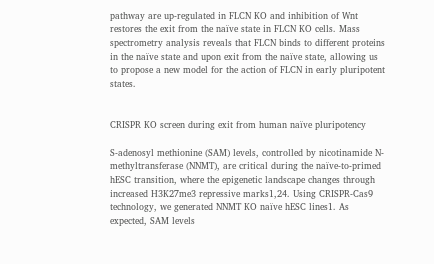pathway are up-regulated in FLCN KO and inhibition of Wnt restores the exit from the naïve state in FLCN KO cells. Mass spectrometry analysis reveals that FLCN binds to different proteins in the naïve state and upon exit from the naïve state, allowing us to propose a new model for the action of FLCN in early pluripotent states.


CRISPR KO screen during exit from human naïve pluripotency

S-adenosyl methionine (SAM) levels, controlled by nicotinamide N-methyltransferase (NNMT), are critical during the naïve-to-primed hESC transition, where the epigenetic landscape changes through increased H3K27me3 repressive marks1,24. Using CRISPR-Cas9 technology, we generated NNMT KO naïve hESC lines1. As expected, SAM levels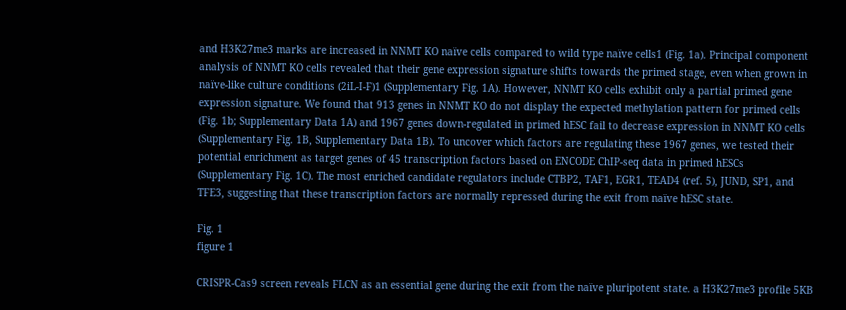and H3K27me3 marks are increased in NNMT KO naïve cells compared to wild type naïve cells1 (Fig. 1a). Principal component analysis of NNMT KO cells revealed that their gene expression signature shifts towards the primed stage, even when grown in naïve-like culture conditions (2iL-I-F)1 (Supplementary Fig. 1A). However, NNMT KO cells exhibit only a partial primed gene expression signature. We found that 913 genes in NNMT KO do not display the expected methylation pattern for primed cells (Fig. 1b; Supplementary Data 1A) and 1967 genes down-regulated in primed hESC fail to decrease expression in NNMT KO cells (Supplementary Fig. 1B, Supplementary Data 1B). To uncover which factors are regulating these 1967 genes, we tested their potential enrichment as target genes of 45 transcription factors based on ENCODE ChIP-seq data in primed hESCs (Supplementary Fig. 1C). The most enriched candidate regulators include CTBP2, TAF1, EGR1, TEAD4 (ref. 5), JUND, SP1, and TFE3, suggesting that these transcription factors are normally repressed during the exit from naïve hESC state.

Fig. 1
figure 1

CRISPR-Cas9 screen reveals FLCN as an essential gene during the exit from the naïve pluripotent state. a H3K27me3 profile 5KB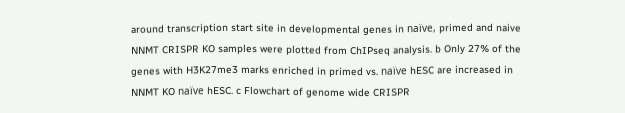around transcription start site in developmental genes in naïve, primed and naive NNMT CRISPR KO samples were plotted from ChIPseq analysis. b Only 27% of the genes with H3K27me3 marks enriched in primed vs. naïve hESC are increased in NNMT KO naïve hESC. c Flowchart of genome wide CRISPR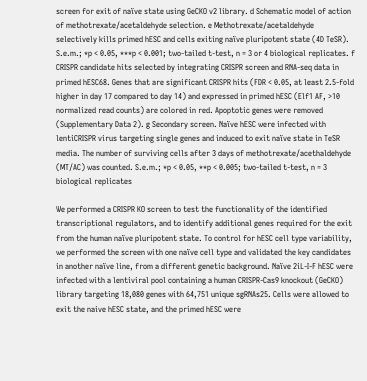screen for exit of naïve state using GeCKO v2 library. d Schematic model of action of methotrexate/acetaldehyde selection. e Methotrexate/acetaldehyde selectively kills primed hESC and cells exiting naïve pluripotent state (4D TeSR). S.e.m.; *p < 0.05, ***p < 0.001; two-tailed t-test, n = 3 or 4 biological replicates. f CRISPR candidate hits selected by integrating CRISPR screen and RNA-seq data in primed hESC68. Genes that are significant CRISPR hits (FDR < 0.05, at least 2.5-fold higher in day 17 compared to day 14) and expressed in primed hESC (Elf1 AF, >10 normalized read counts) are colored in red. Apoptotic genes were removed (Supplementary Data 2). g Secondary screen. Naïve hESC were infected with lentiCRISPR virus targeting single genes and induced to exit naïve state in TeSR media. The number of surviving cells after 3 days of methotrexate/acethaldehyde (MT/AC) was counted. S.e.m.; *p < 0.05, **p < 0.005; two-tailed t-test, n = 3 biological replicates

We performed a CRISPR KO screen to test the functionality of the identified transcriptional regulators, and to identify additional genes required for the exit from the human naïve pluripotent state. To control for hESC cell type variability, we performed the screen with one naïve cell type and validated the key candidates in another naïve line, from a different genetic background. Naïve 2iL-I-F hESC were infected with a lentiviral pool containing a human CRISPR-Cas9 knockout (GeCKO) library targeting 18,080 genes with 64,751 unique sgRNAs25. Cells were allowed to exit the naive hESC state, and the primed hESC were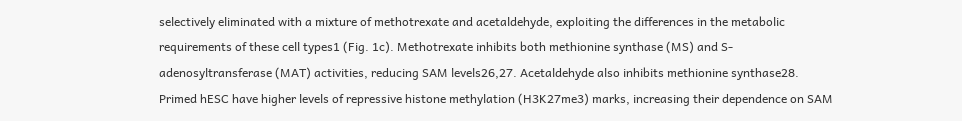selectively eliminated with a mixture of methotrexate and acetaldehyde, exploiting the differences in the metabolic requirements of these cell types1 (Fig. 1c). Methotrexate inhibits both methionine synthase (MS) and S-adenosyltransferase (MAT) activities, reducing SAM levels26,27. Acetaldehyde also inhibits methionine synthase28. Primed hESC have higher levels of repressive histone methylation (H3K27me3) marks, increasing their dependence on SAM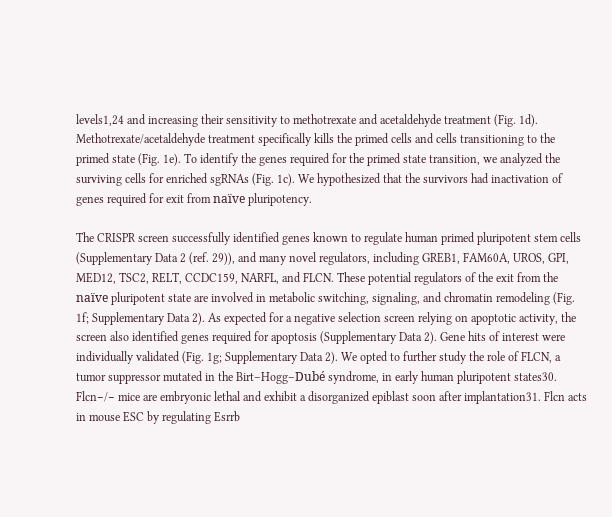levels1,24 and increasing their sensitivity to methotrexate and acetaldehyde treatment (Fig. 1d). Methotrexate/acetaldehyde treatment specifically kills the primed cells and cells transitioning to the primed state (Fig. 1e). To identify the genes required for the primed state transition, we analyzed the surviving cells for enriched sgRNAs (Fig. 1c). We hypothesized that the survivors had inactivation of genes required for exit from naïve pluripotency.

The CRISPR screen successfully identified genes known to regulate human primed pluripotent stem cells (Supplementary Data 2 (ref. 29)), and many novel regulators, including GREB1, FAM60A, UROS, GPI, MED12, TSC2, RELT, CCDC159, NARFL, and FLCN. These potential regulators of the exit from the naïve pluripotent state are involved in metabolic switching, signaling, and chromatin remodeling (Fig. 1f; Supplementary Data 2). As expected for a negative selection screen relying on apoptotic activity, the screen also identified genes required for apoptosis (Supplementary Data 2). Gene hits of interest were individually validated (Fig. 1g; Supplementary Data 2). We opted to further study the role of FLCN, a tumor suppressor mutated in the Birt–Hogg–Dubé syndrome, in early human pluripotent states30. Flcn−/− mice are embryonic lethal and exhibit a disorganized epiblast soon after implantation31. Flcn acts in mouse ESC by regulating Esrrb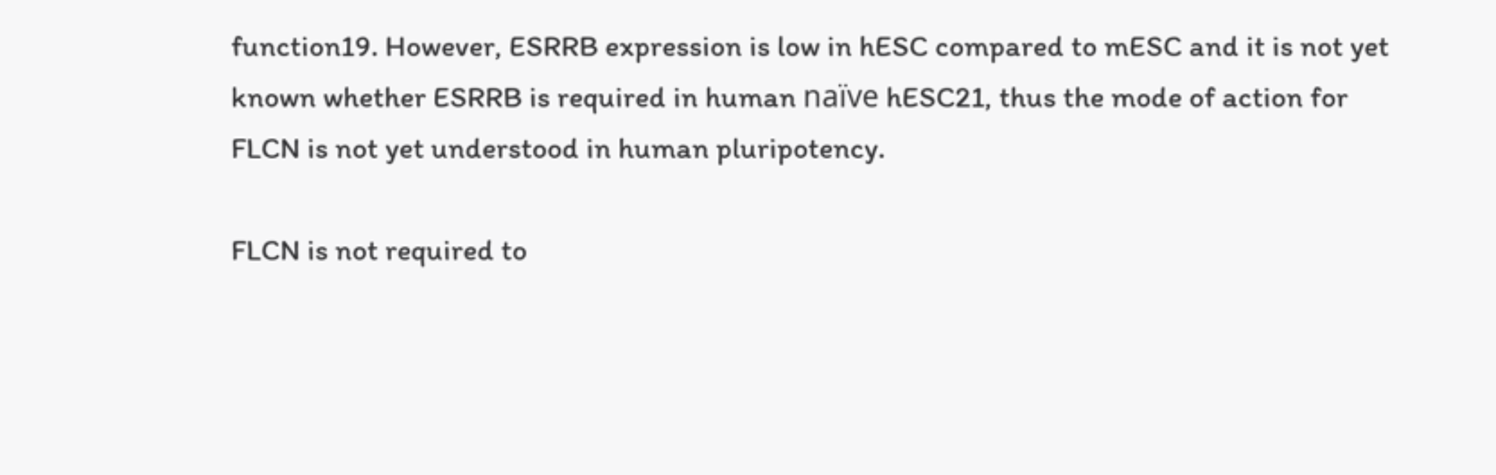function19. However, ESRRB expression is low in hESC compared to mESC and it is not yet known whether ESRRB is required in human naïve hESC21, thus the mode of action for FLCN is not yet understood in human pluripotency.

FLCN is not required to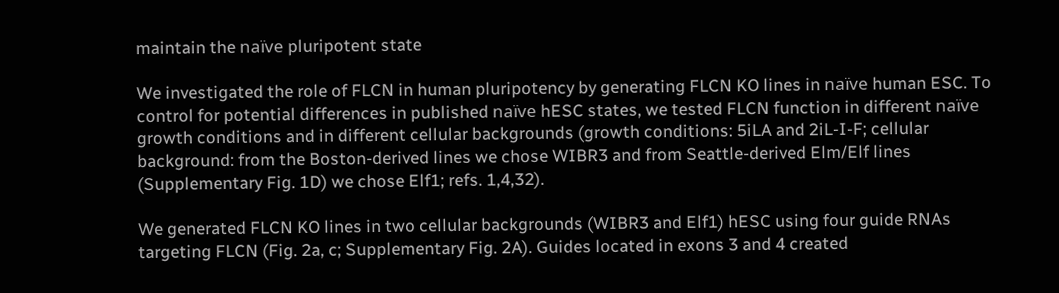maintain the naïve pluripotent state

We investigated the role of FLCN in human pluripotency by generating FLCN KO lines in naïve human ESC. To control for potential differences in published naïve hESC states, we tested FLCN function in different naïve growth conditions and in different cellular backgrounds (growth conditions: 5iLA and 2iL-I-F; cellular background: from the Boston-derived lines we chose WIBR3 and from Seattle-derived Elm/Elf lines (Supplementary Fig. 1D) we chose Elf1; refs. 1,4,32).

We generated FLCN KO lines in two cellular backgrounds (WIBR3 and Elf1) hESC using four guide RNAs targeting FLCN (Fig. 2a, c; Supplementary Fig. 2A). Guides located in exons 3 and 4 created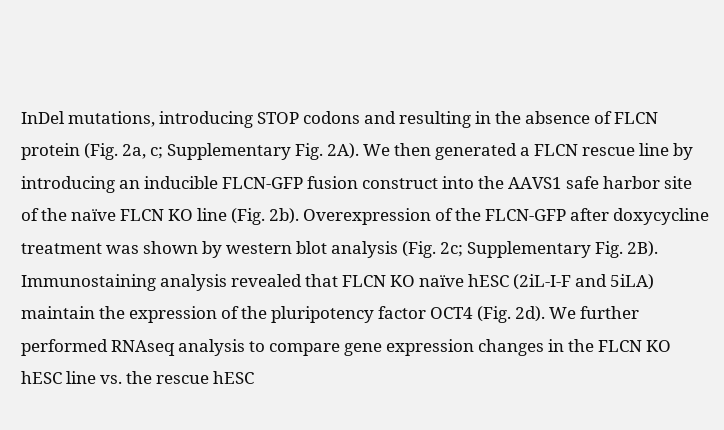InDel mutations, introducing STOP codons and resulting in the absence of FLCN protein (Fig. 2a, c; Supplementary Fig. 2A). We then generated a FLCN rescue line by introducing an inducible FLCN-GFP fusion construct into the AAVS1 safe harbor site of the naïve FLCN KO line (Fig. 2b). Overexpression of the FLCN-GFP after doxycycline treatment was shown by western blot analysis (Fig. 2c; Supplementary Fig. 2B). Immunostaining analysis revealed that FLCN KO naïve hESC (2iL-I-F and 5iLA) maintain the expression of the pluripotency factor OCT4 (Fig. 2d). We further performed RNAseq analysis to compare gene expression changes in the FLCN KO hESC line vs. the rescue hESC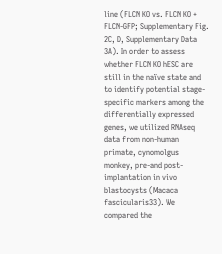line (FLCN KO vs. FLCN KO + FLCN-GFP; Supplementary Fig. 2C, D, Supplementary Data 3A). In order to assess whether FLCN KO hESC are still in the naïve state and to identify potential stage-specific markers among the differentially expressed genes, we utilized RNAseq data from non-human primate, cynomolgus monkey, pre-and post-implantation in vivo blastocysts (Macaca fascicularis33). We compared the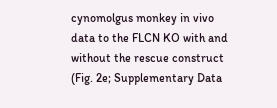cynomolgus monkey in vivo data to the FLCN KO with and without the rescue construct (Fig. 2e; Supplementary Data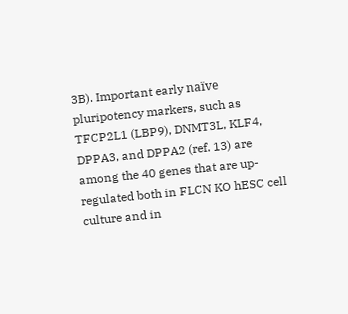3B). Important early naïve pluripotency markers, such as TFCP2L1 (LBP9), DNMT3L, KLF4, DPPA3, and DPPA2 (ref. 13) are among the 40 genes that are up-regulated both in FLCN KO hESC cell culture and in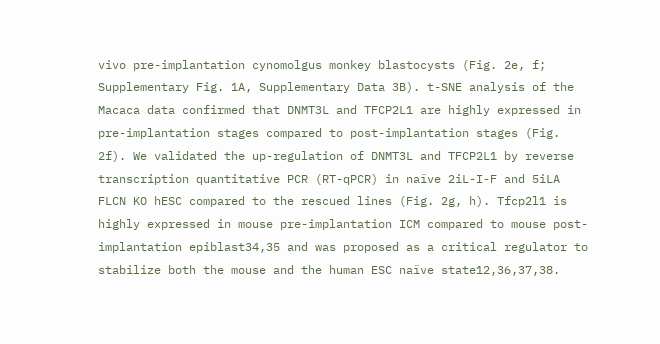vivo pre-implantation cynomolgus monkey blastocysts (Fig. 2e, f; Supplementary Fig. 1A, Supplementary Data 3B). t-SNE analysis of the Macaca data confirmed that DNMT3L and TFCP2L1 are highly expressed in pre-implantation stages compared to post-implantation stages (Fig. 2f). We validated the up-regulation of DNMT3L and TFCP2L1 by reverse transcription quantitative PCR (RT-qPCR) in naïve 2iL-I-F and 5iLA FLCN KO hESC compared to the rescued lines (Fig. 2g, h). Tfcp2l1 is highly expressed in mouse pre-implantation ICM compared to mouse post-implantation epiblast34,35 and was proposed as a critical regulator to stabilize both the mouse and the human ESC naïve state12,36,37,38.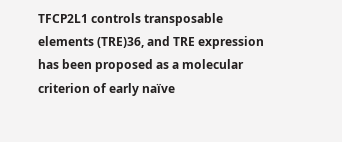TFCP2L1 controls transposable elements (TRE)36, and TRE expression has been proposed as a molecular criterion of early naïve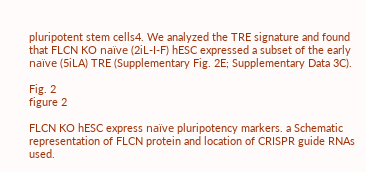pluripotent stem cells4. We analyzed the TRE signature and found that FLCN KO naïve (2iL-I-F) hESC expressed a subset of the early naïve (5iLA) TRE (Supplementary Fig. 2E; Supplementary Data 3C).

Fig. 2
figure 2

FLCN KO hESC express naïve pluripotency markers. a Schematic representation of FLCN protein and location of CRISPR guide RNAs used.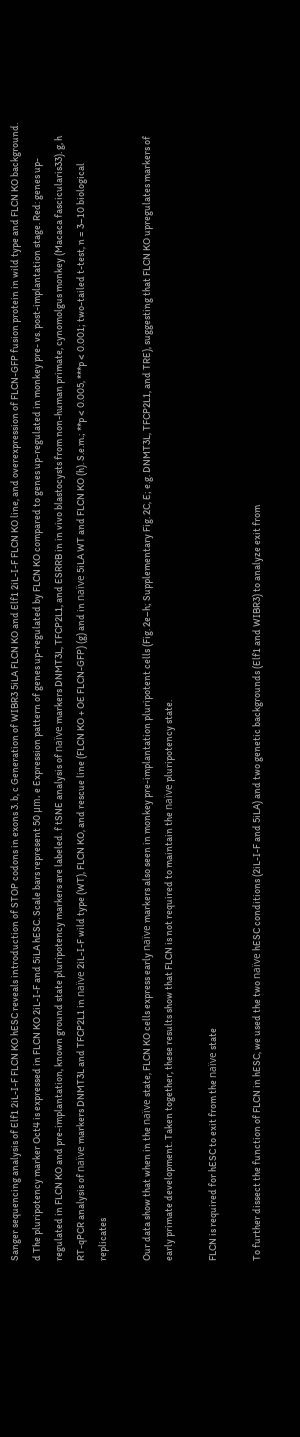Sanger sequencing analysis of Elf1 2iL-I-F FLCN KO hESC reveals introduction of STOP codons in exons 3. b, c Generation of WIBR3 5iLA FLCN KO and Elf1 2iL-I-F FLCN KO line, and overexpression of FLCN-GFP fusion protein in wild type and FLCN KO background. d The pluripotency marker Oct4 is expressed in FLCN KO 2iL-I-F and 5iLA hESC. Scale bars represent 50 μm. e Expression pattern of genes up-regulated by FLCN KO compared to genes up-regulated in monkey pre- vs. post-implantation stage. Red: genes up-regulated in FLCN KO and pre-implantation, known ground state pluripotency markers are labeled. f tSNE analysis of naïve markers DNMT3L, TFCP2L1, and ESRRB in in vivo blastocysts from non-human primate, cynomolgus monkey (Macaca fascicularis33). g, h RT-qPCR analysis of naïve markers DNMT3L and TFCP2L1 in naïve 2iL-I-F wild type (WT), FLCN KO, and rescue line (FLCN KO + OE FLCN-GFP) (g) and in naïve 5iLA WT and FLCN KO (h). S.e.m.; **p < 0.005, ***p < 0.001; two-tailed t-test, n = 3–10 biological replicates

Our data show that when in the naïve state, FLCN KO cells express early naïve markers also seen in monkey pre-implantation pluripotent cells (Fig. 2e–h; Supplementary Fig. 2C, E; e.g. DNMT3L, TFCP2L1, and TRE), suggesting that FLCN KO upregulates markers of early primate development. Taken together, these results show that FLCN is not required to maintain the naïve pluripotency state.

FLCN is required for hESC to exit from the naïve state

To further dissect the function of FLCN in hESC, we used the two naïve hESC conditions (2iL-I-F and 5iLA) and two genetic backgrounds (Elf1 and WIBR3) to analyze exit from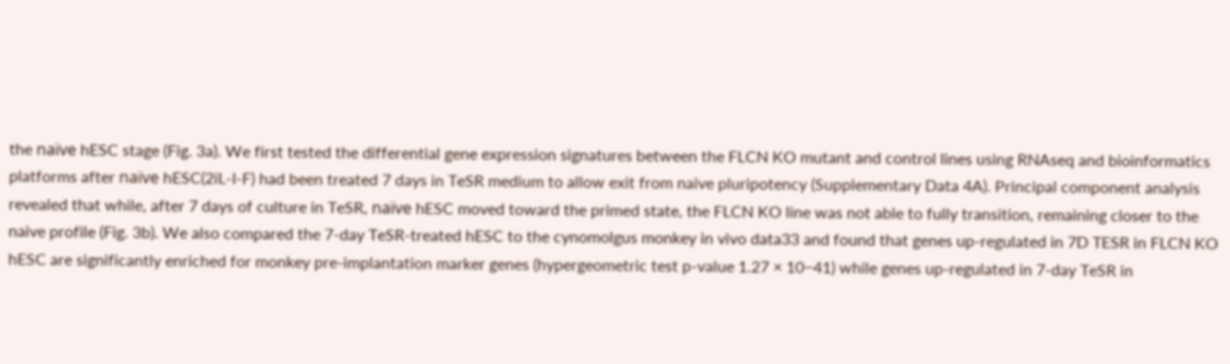the naïve hESC stage (Fig. 3a). We first tested the differential gene expression signatures between the FLCN KO mutant and control lines using RNAseq and bioinformatics platforms after naïve hESC(2iL-I-F) had been treated 7 days in TeSR medium to allow exit from naive pluripotency (Supplementary Data 4A). Principal component analysis revealed that while, after 7 days of culture in TeSR, naïve hESC moved toward the primed state, the FLCN KO line was not able to fully transition, remaining closer to the naive profile (Fig. 3b). We also compared the 7-day TeSR-treated hESC to the cynomolgus monkey in vivo data33 and found that genes up-regulated in 7D TESR in FLCN KO hESC are significantly enriched for monkey pre-implantation marker genes (hypergeometric test p-value 1.27 × 10−41) while genes up-regulated in 7-day TeSR in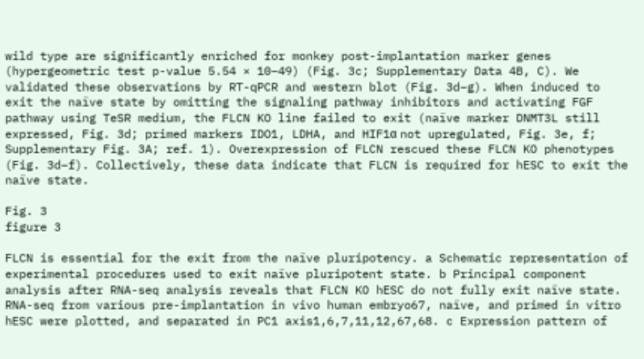wild type are significantly enriched for monkey post-implantation marker genes (hypergeometric test p-value 5.54 × 10−49) (Fig. 3c; Supplementary Data 4B, C). We validated these observations by RT-qPCR and western blot (Fig. 3d–g). When induced to exit the naïve state by omitting the signaling pathway inhibitors and activating FGF pathway using TeSR medium, the FLCN KO line failed to exit (naïve marker DNMT3L still expressed, Fig. 3d; primed markers IDO1, LDHA, and HIF1α not upregulated, Fig. 3e, f; Supplementary Fig. 3A; ref. 1). Overexpression of FLCN rescued these FLCN KO phenotypes (Fig. 3d–f). Collectively, these data indicate that FLCN is required for hESC to exit the naïve state.

Fig. 3
figure 3

FLCN is essential for the exit from the naïve pluripotency. a Schematic representation of experimental procedures used to exit naïve pluripotent state. b Principal component analysis after RNA-seq analysis reveals that FLCN KO hESC do not fully exit naïve state. RNA-seq from various pre-implantation in vivo human embryo67, naïve, and primed in vitro hESC were plotted, and separated in PC1 axis1,6,7,11,12,67,68. c Expression pattern of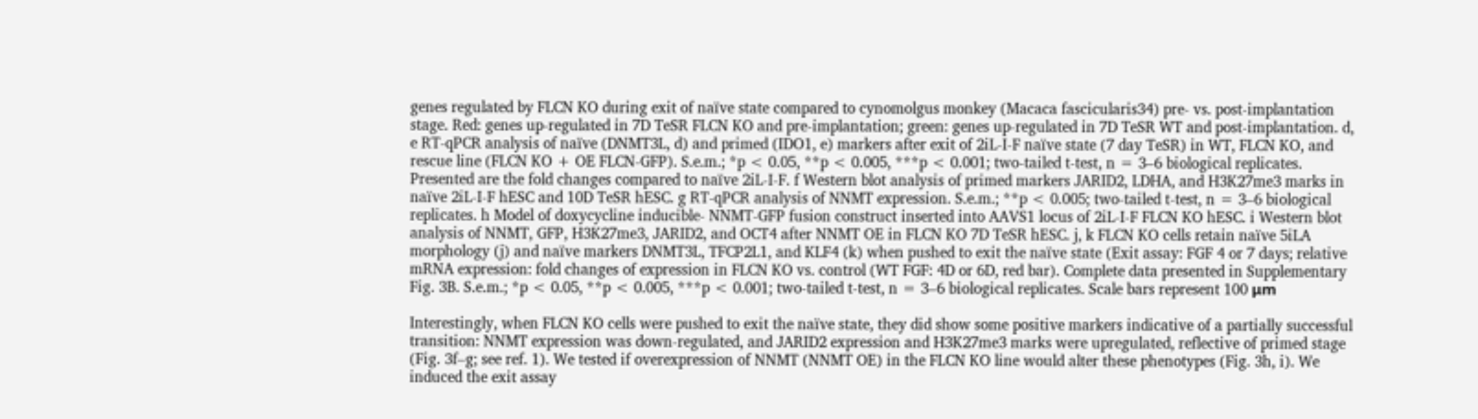genes regulated by FLCN KO during exit of naïve state compared to cynomolgus monkey (Macaca fascicularis34) pre- vs. post-implantation stage. Red: genes up-regulated in 7D TeSR FLCN KO and pre-implantation; green: genes up-regulated in 7D TeSR WT and post-implantation. d, e RT-qPCR analysis of naïve (DNMT3L, d) and primed (IDO1, e) markers after exit of 2iL-I-F naïve state (7 day TeSR) in WT, FLCN KO, and rescue line (FLCN KO + OE FLCN-GFP). S.e.m.; *p < 0.05, **p < 0.005, ***p < 0.001; two-tailed t-test, n = 3–6 biological replicates. Presented are the fold changes compared to naïve 2iL-I-F. f Western blot analysis of primed markers JARID2, LDHA, and H3K27me3 marks in naïve 2iL-I-F hESC and 10D TeSR hESC. g RT-qPCR analysis of NNMT expression. S.e.m.; **p < 0.005; two-tailed t-test, n = 3–6 biological replicates. h Model of doxycycline inducible- NNMT-GFP fusion construct inserted into AAVS1 locus of 2iL-I-F FLCN KO hESC. i Western blot analysis of NNMT, GFP, H3K27me3, JARID2, and OCT4 after NNMT OE in FLCN KO 7D TeSR hESC. j, k FLCN KO cells retain naïve 5iLA morphology (j) and naïve markers DNMT3L, TFCP2L1, and KLF4 (k) when pushed to exit the naïve state (Exit assay: FGF 4 or 7 days; relative mRNA expression: fold changes of expression in FLCN KO vs. control (WT FGF: 4D or 6D, red bar). Complete data presented in Supplementary Fig. 3B. S.e.m.; *p < 0.05, **p < 0.005, ***p < 0.001; two-tailed t-test, n = 3–6 biological replicates. Scale bars represent 100 μm

Interestingly, when FLCN KO cells were pushed to exit the naïve state, they did show some positive markers indicative of a partially successful transition: NNMT expression was down-regulated, and JARID2 expression and H3K27me3 marks were upregulated, reflective of primed stage (Fig. 3f–g; see ref. 1). We tested if overexpression of NNMT (NNMT OE) in the FLCN KO line would alter these phenotypes (Fig. 3h, i). We induced the exit assay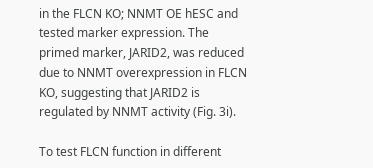in the FLCN KO; NNMT OE hESC and tested marker expression. The primed marker, JARID2, was reduced due to NNMT overexpression in FLCN KO, suggesting that JARID2 is regulated by NNMT activity (Fig. 3i).

To test FLCN function in different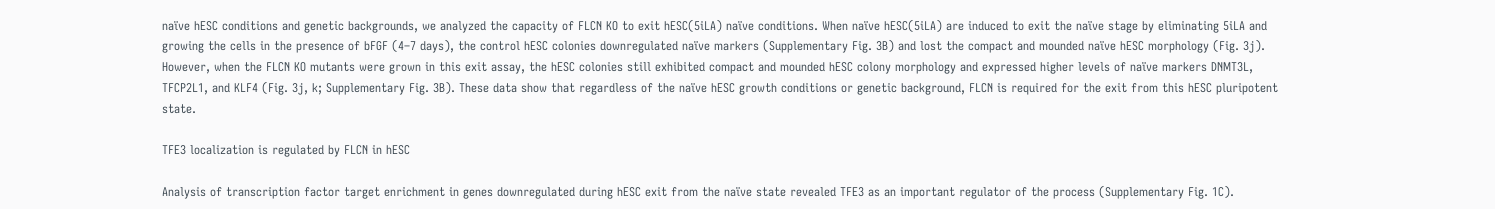naïve hESC conditions and genetic backgrounds, we analyzed the capacity of FLCN KO to exit hESC(5iLA) naïve conditions. When naïve hESC(5iLA) are induced to exit the naïve stage by eliminating 5iLA and growing the cells in the presence of bFGF (4–7 days), the control hESC colonies downregulated naïve markers (Supplementary Fig. 3B) and lost the compact and mounded naïve hESC morphology (Fig. 3j). However, when the FLCN KO mutants were grown in this exit assay, the hESC colonies still exhibited compact and mounded hESC colony morphology and expressed higher levels of naïve markers DNMT3L, TFCP2L1, and KLF4 (Fig. 3j, k; Supplementary Fig. 3B). These data show that regardless of the naïve hESC growth conditions or genetic background, FLCN is required for the exit from this hESC pluripotent state.

TFE3 localization is regulated by FLCN in hESC

Analysis of transcription factor target enrichment in genes downregulated during hESC exit from the naïve state revealed TFE3 as an important regulator of the process (Supplementary Fig. 1C).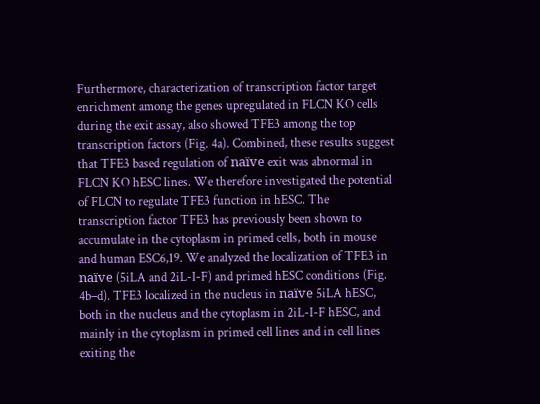Furthermore, characterization of transcription factor target enrichment among the genes upregulated in FLCN KO cells during the exit assay, also showed TFE3 among the top transcription factors (Fig. 4a). Combined, these results suggest that TFE3 based regulation of naïve exit was abnormal in FLCN KO hESC lines. We therefore investigated the potential of FLCN to regulate TFE3 function in hESC. The transcription factor TFE3 has previously been shown to accumulate in the cytoplasm in primed cells, both in mouse and human ESC6,19. We analyzed the localization of TFE3 in naïve (5iLA and 2iL-I-F) and primed hESC conditions (Fig. 4b–d). TFE3 localized in the nucleus in naïve 5iLA hESC, both in the nucleus and the cytoplasm in 2iL-I-F hESC, and mainly in the cytoplasm in primed cell lines and in cell lines exiting the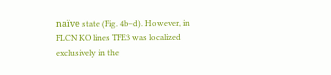naïve state (Fig. 4b–d). However, in FLCN KO lines TFE3 was localized exclusively in the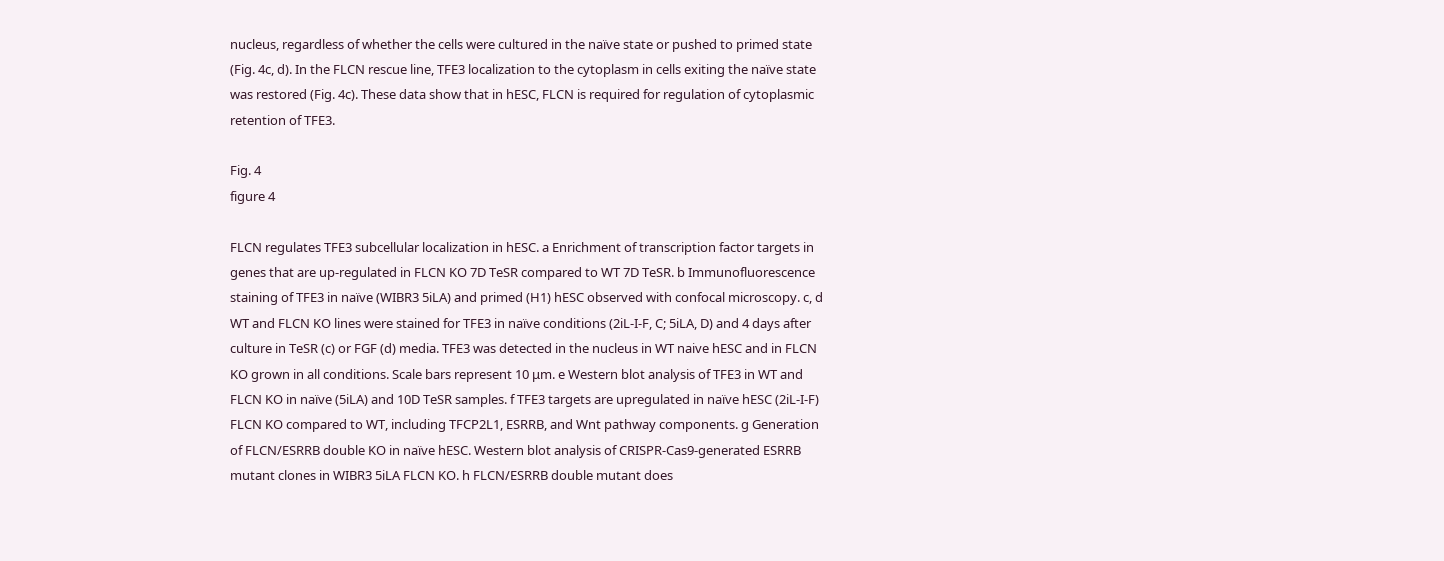nucleus, regardless of whether the cells were cultured in the naïve state or pushed to primed state (Fig. 4c, d). In the FLCN rescue line, TFE3 localization to the cytoplasm in cells exiting the naïve state was restored (Fig. 4c). These data show that in hESC, FLCN is required for regulation of cytoplasmic retention of TFE3.

Fig. 4
figure 4

FLCN regulates TFE3 subcellular localization in hESC. a Enrichment of transcription factor targets in genes that are up-regulated in FLCN KO 7D TeSR compared to WT 7D TeSR. b Immunofluorescence staining of TFE3 in naïve (WIBR3 5iLA) and primed (H1) hESC observed with confocal microscopy. c, d WT and FLCN KO lines were stained for TFE3 in naïve conditions (2iL-I-F, C; 5iLA, D) and 4 days after culture in TeSR (c) or FGF (d) media. TFE3 was detected in the nucleus in WT naive hESC and in FLCN KO grown in all conditions. Scale bars represent 10 μm. e Western blot analysis of TFE3 in WT and FLCN KO in naïve (5iLA) and 10D TeSR samples. f TFE3 targets are upregulated in naïve hESC (2iL-I-F) FLCN KO compared to WT, including TFCP2L1, ESRRB, and Wnt pathway components. g Generation of FLCN/ESRRB double KO in naïve hESC. Western blot analysis of CRISPR-Cas9-generated ESRRB mutant clones in WIBR3 5iLA FLCN KO. h FLCN/ESRRB double mutant does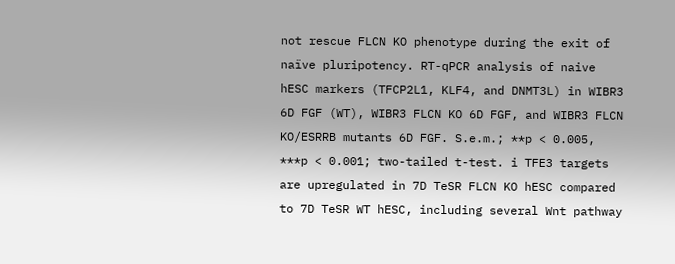not rescue FLCN KO phenotype during the exit of naïve pluripotency. RT-qPCR analysis of naive hESC markers (TFCP2L1, KLF4, and DNMT3L) in WIBR3 6D FGF (WT), WIBR3 FLCN KO 6D FGF, and WIBR3 FLCN KO/ESRRB mutants 6D FGF. S.e.m.; **p < 0.005, ***p < 0.001; two-tailed t-test. i TFE3 targets are upregulated in 7D TeSR FLCN KO hESC compared to 7D TeSR WT hESC, including several Wnt pathway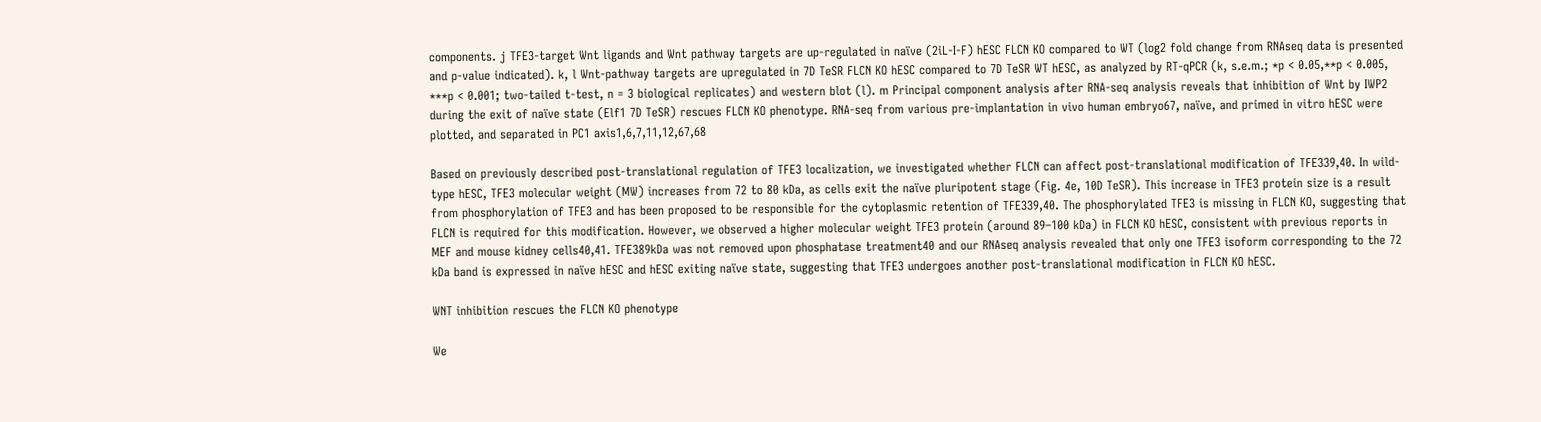components. j TFE3-target Wnt ligands and Wnt pathway targets are up-regulated in naïve (2iL-I-F) hESC FLCN KO compared to WT (log2 fold change from RNAseq data is presented and p-value indicated). k, l Wnt-pathway targets are upregulated in 7D TeSR FLCN KO hESC compared to 7D TeSR WT hESC, as analyzed by RT-qPCR (k, s.e.m.; *p < 0.05,**p < 0.005, ***p < 0.001; two-tailed t-test, n = 3 biological replicates) and western blot (l). m Principal component analysis after RNA-seq analysis reveals that inhibition of Wnt by IWP2 during the exit of naïve state (Elf1 7D TeSR) rescues FLCN KO phenotype. RNA-seq from various pre-implantation in vivo human embryo67, naïve, and primed in vitro hESC were plotted, and separated in PC1 axis1,6,7,11,12,67,68

Based on previously described post-translational regulation of TFE3 localization, we investigated whether FLCN can affect post-translational modification of TFE339,40. In wild-type hESC, TFE3 molecular weight (MW) increases from 72 to 80 kDa, as cells exit the naïve pluripotent stage (Fig. 4e, 10D TeSR). This increase in TFE3 protein size is a result from phosphorylation of TFE3 and has been proposed to be responsible for the cytoplasmic retention of TFE339,40. The phosphorylated TFE3 is missing in FLCN KO, suggesting that FLCN is required for this modification. However, we observed a higher molecular weight TFE3 protein (around 89–100 kDa) in FLCN KO hESC, consistent with previous reports in MEF and mouse kidney cells40,41. TFE389kDa was not removed upon phosphatase treatment40 and our RNAseq analysis revealed that only one TFE3 isoform corresponding to the 72 kDa band is expressed in naïve hESC and hESC exiting naïve state, suggesting that TFE3 undergoes another post-translational modification in FLCN KO hESC.

WNT inhibition rescues the FLCN KO phenotype

We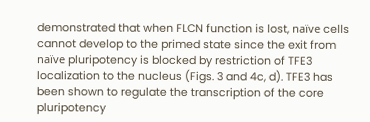demonstrated that when FLCN function is lost, naïve cells cannot develop to the primed state since the exit from naïve pluripotency is blocked by restriction of TFE3 localization to the nucleus (Figs. 3 and 4c, d). TFE3 has been shown to regulate the transcription of the core pluripotency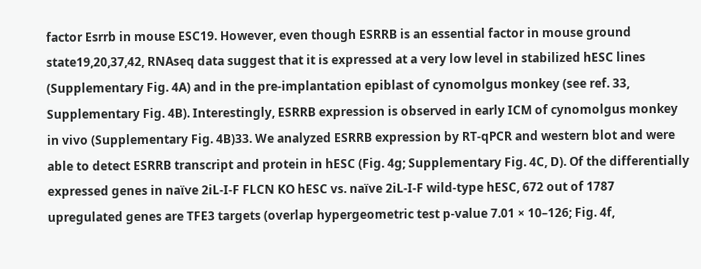factor Esrrb in mouse ESC19. However, even though ESRRB is an essential factor in mouse ground state19,20,37,42, RNAseq data suggest that it is expressed at a very low level in stabilized hESC lines (Supplementary Fig. 4A) and in the pre-implantation epiblast of cynomolgus monkey (see ref. 33, Supplementary Fig. 4B). Interestingly, ESRRB expression is observed in early ICM of cynomolgus monkey in vivo (Supplementary Fig. 4B)33. We analyzed ESRRB expression by RT-qPCR and western blot and were able to detect ESRRB transcript and protein in hESC (Fig. 4g; Supplementary Fig. 4C, D). Of the differentially expressed genes in naïve 2iL-I-F FLCN KO hESC vs. naïve 2iL-I-F wild-type hESC, 672 out of 1787 upregulated genes are TFE3 targets (overlap hypergeometric test p-value 7.01 × 10–126; Fig. 4f,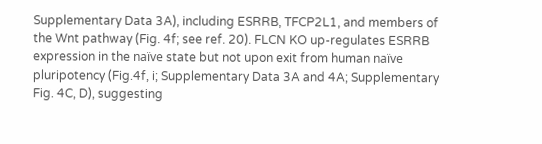Supplementary Data 3A), including ESRRB, TFCP2L1, and members of the Wnt pathway (Fig. 4f; see ref. 20). FLCN KO up-regulates ESRRB expression in the naïve state but not upon exit from human naïve pluripotency (Fig.4f, i; Supplementary Data 3A and 4A; Supplementary Fig. 4C, D), suggesting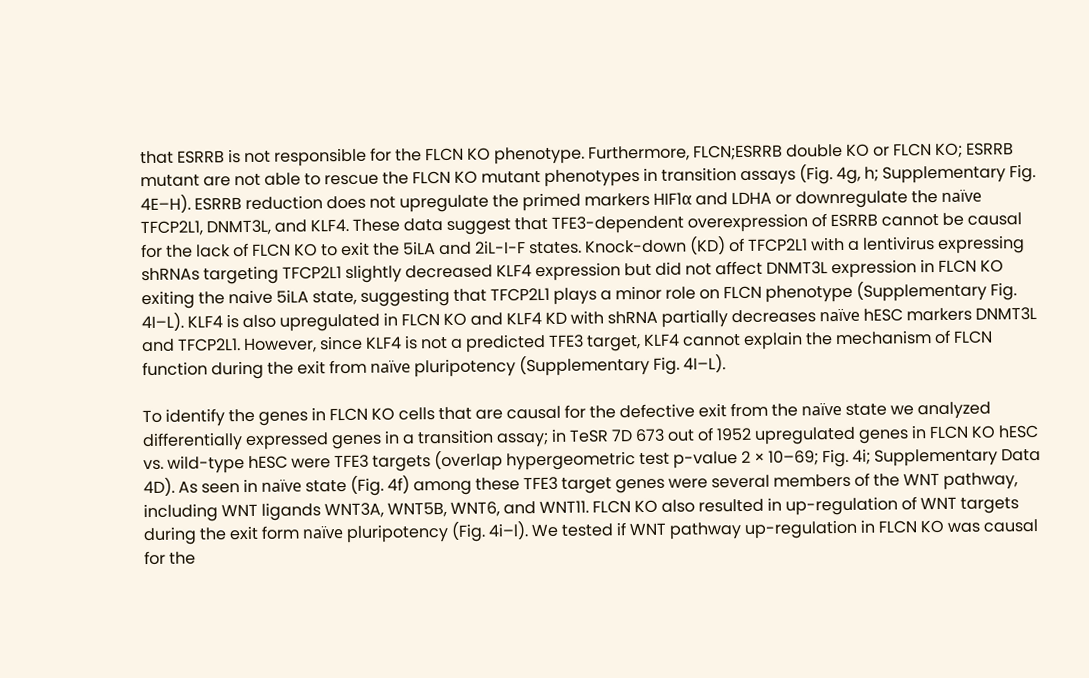that ESRRB is not responsible for the FLCN KO phenotype. Furthermore, FLCN;ESRRB double KO or FLCN KO; ESRRB mutant are not able to rescue the FLCN KO mutant phenotypes in transition assays (Fig. 4g, h; Supplementary Fig. 4E–H). ESRRB reduction does not upregulate the primed markers HIF1α and LDHA or downregulate the naïve TFCP2L1, DNMT3L, and KLF4. These data suggest that TFE3-dependent overexpression of ESRRB cannot be causal for the lack of FLCN KO to exit the 5iLA and 2iL-I-F states. Knock-down (KD) of TFCP2L1 with a lentivirus expressing shRNAs targeting TFCP2L1 slightly decreased KLF4 expression but did not affect DNMT3L expression in FLCN KO exiting the naive 5iLA state, suggesting that TFCP2L1 plays a minor role on FLCN phenotype (Supplementary Fig. 4I–L). KLF4 is also upregulated in FLCN KO and KLF4 KD with shRNA partially decreases naïve hESC markers DNMT3L and TFCP2L1. However, since KLF4 is not a predicted TFE3 target, KLF4 cannot explain the mechanism of FLCN function during the exit from naïve pluripotency (Supplementary Fig. 4I–L).

To identify the genes in FLCN KO cells that are causal for the defective exit from the naïve state we analyzed differentially expressed genes in a transition assay; in TeSR 7D 673 out of 1952 upregulated genes in FLCN KO hESC vs. wild-type hESC were TFE3 targets (overlap hypergeometric test p-value 2 × 10–69; Fig. 4i; Supplementary Data 4D). As seen in naïve state (Fig. 4f) among these TFE3 target genes were several members of the WNT pathway, including WNT ligands WNT3A, WNT5B, WNT6, and WNT11. FLCN KO also resulted in up-regulation of WNT targets during the exit form naïve pluripotency (Fig. 4i–l). We tested if WNT pathway up-regulation in FLCN KO was causal for the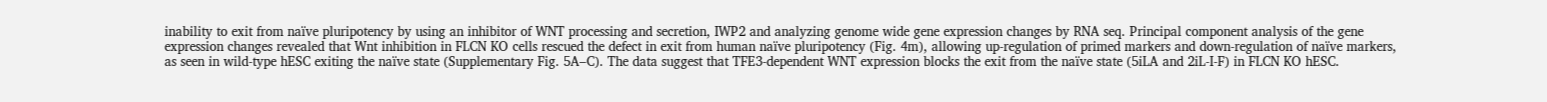inability to exit from naïve pluripotency by using an inhibitor of WNT processing and secretion, IWP2 and analyzing genome wide gene expression changes by RNA seq. Principal component analysis of the gene expression changes revealed that Wnt inhibition in FLCN KO cells rescued the defect in exit from human naïve pluripotency (Fig. 4m), allowing up-regulation of primed markers and down-regulation of naïve markers, as seen in wild-type hESC exiting the naïve state (Supplementary Fig. 5A–C). The data suggest that TFE3-dependent WNT expression blocks the exit from the naïve state (5iLA and 2iL-I-F) in FLCN KO hESC.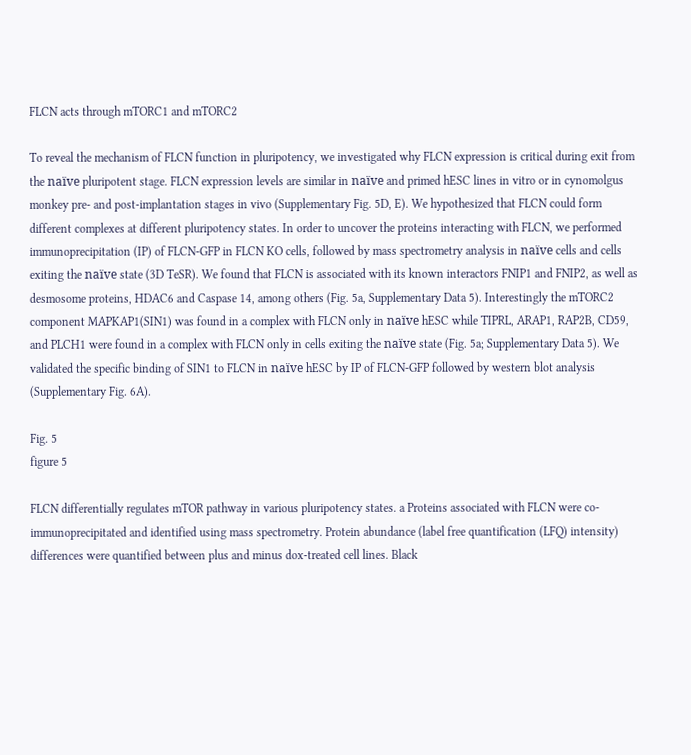FLCN acts through mTORC1 and mTORC2

To reveal the mechanism of FLCN function in pluripotency, we investigated why FLCN expression is critical during exit from the naïve pluripotent stage. FLCN expression levels are similar in naïve and primed hESC lines in vitro or in cynomolgus monkey pre- and post-implantation stages in vivo (Supplementary Fig. 5D, E). We hypothesized that FLCN could form different complexes at different pluripotency states. In order to uncover the proteins interacting with FLCN, we performed immunoprecipitation (IP) of FLCN-GFP in FLCN KO cells, followed by mass spectrometry analysis in naïve cells and cells exiting the naïve state (3D TeSR). We found that FLCN is associated with its known interactors FNIP1 and FNIP2, as well as desmosome proteins, HDAC6 and Caspase 14, among others (Fig. 5a, Supplementary Data 5). Interestingly the mTORC2 component MAPKAP1(SIN1) was found in a complex with FLCN only in naïve hESC while TIPRL, ARAP1, RAP2B, CD59, and PLCH1 were found in a complex with FLCN only in cells exiting the naïve state (Fig. 5a; Supplementary Data 5). We validated the specific binding of SIN1 to FLCN in naïve hESC by IP of FLCN-GFP followed by western blot analysis (Supplementary Fig. 6A).

Fig. 5
figure 5

FLCN differentially regulates mTOR pathway in various pluripotency states. a Proteins associated with FLCN were co-immunoprecipitated and identified using mass spectrometry. Protein abundance (label free quantification (LFQ) intensity) differences were quantified between plus and minus dox-treated cell lines. Black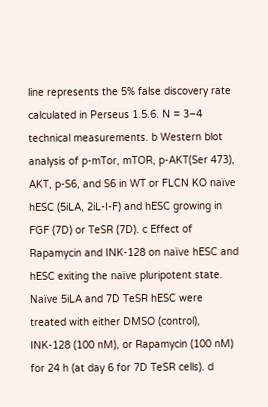line represents the 5% false discovery rate calculated in Perseus 1.5.6. N = 3–4 technical measurements. b Western blot analysis of p-mTor, mTOR, p-AKT(Ser 473), AKT, p-S6, and S6 in WT or FLCN KO naïve hESC (5iLA, 2iL-I-F) and hESC growing in FGF (7D) or TeSR (7D). c Effect of Rapamycin and INK-128 on naïve hESC and hESC exiting the naïve pluripotent state. Naïve 5iLA and 7D TeSR hESC were treated with either DMSO (control), INK-128 (100 nM), or Rapamycin (100 nM) for 24 h (at day 6 for 7D TeSR cells). d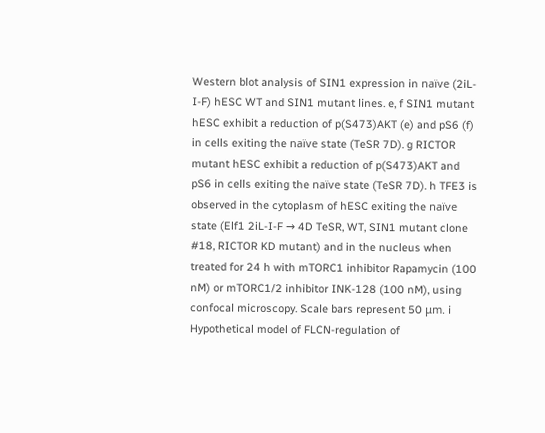Western blot analysis of SIN1 expression in naïve (2iL-I-F) hESC WT and SIN1 mutant lines. e, f SIN1 mutant hESC exhibit a reduction of p(S473)AKT (e) and pS6 (f) in cells exiting the naïve state (TeSR 7D). g RICTOR mutant hESC exhibit a reduction of p(S473)AKT and pS6 in cells exiting the naïve state (TeSR 7D). h TFE3 is observed in the cytoplasm of hESC exiting the naïve state (Elf1 2iL-I-F → 4D TeSR, WT, SIN1 mutant clone #18, RICTOR KD mutant) and in the nucleus when treated for 24 h with mTORC1 inhibitor Rapamycin (100 nM) or mTORC1/2 inhibitor INK-128 (100 nM), using confocal microscopy. Scale bars represent 50 μm. i Hypothetical model of FLCN-regulation of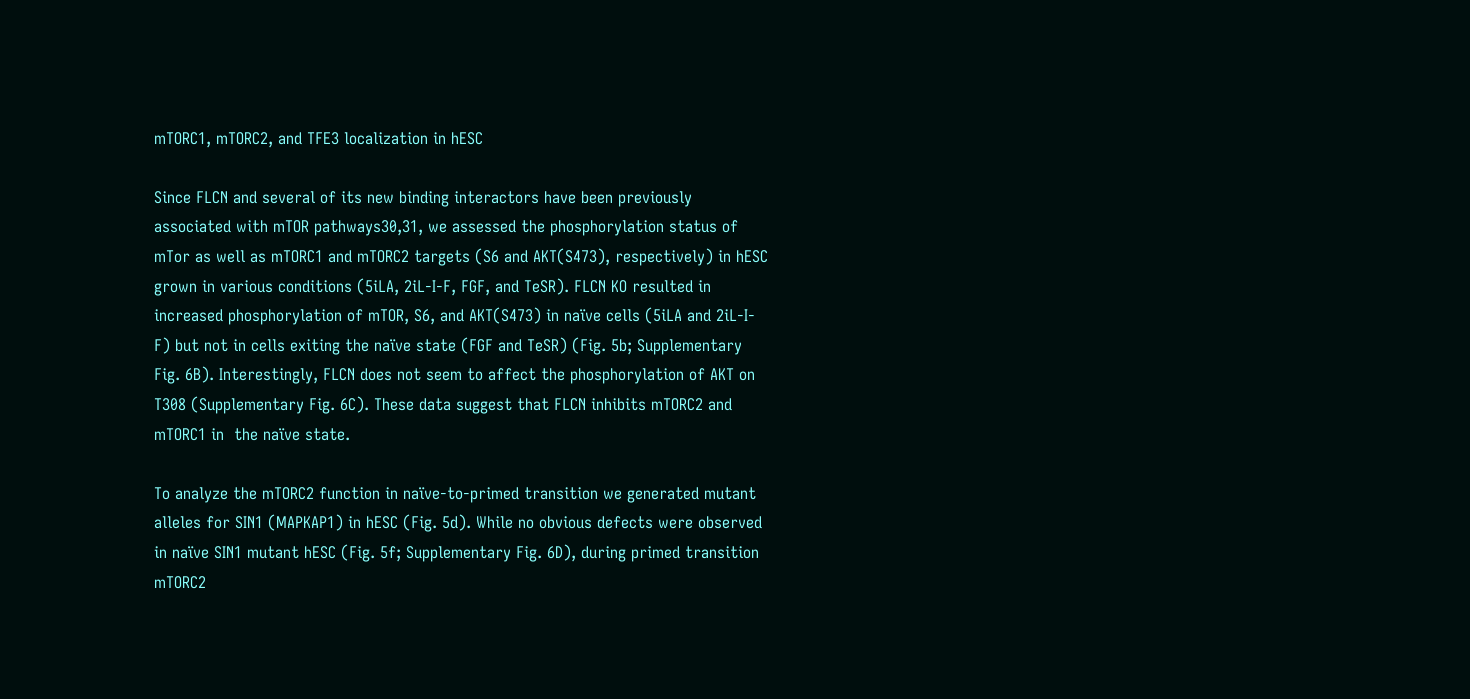mTORC1, mTORC2, and TFE3 localization in hESC

Since FLCN and several of its new binding interactors have been previously associated with mTOR pathways30,31, we assessed the phosphorylation status of mTor as well as mTORC1 and mTORC2 targets (S6 and AKT(S473), respectively) in hESC grown in various conditions (5iLA, 2iL-I-F, FGF, and TeSR). FLCN KO resulted in increased phosphorylation of mTOR, S6, and AKT(S473) in naïve cells (5iLA and 2iL-I-F) but not in cells exiting the naïve state (FGF and TeSR) (Fig. 5b; Supplementary Fig. 6B). Interestingly, FLCN does not seem to affect the phosphorylation of AKT on T308 (Supplementary Fig. 6C). These data suggest that FLCN inhibits mTORC2 and mTORC1 in  the naïve state.

To analyze the mTORC2 function in naïve-to-primed transition we generated mutant alleles for SIN1 (MAPKAP1) in hESC (Fig. 5d). While no obvious defects were observed in naïve SIN1 mutant hESC (Fig. 5f; Supplementary Fig. 6D), during primed transition mTORC2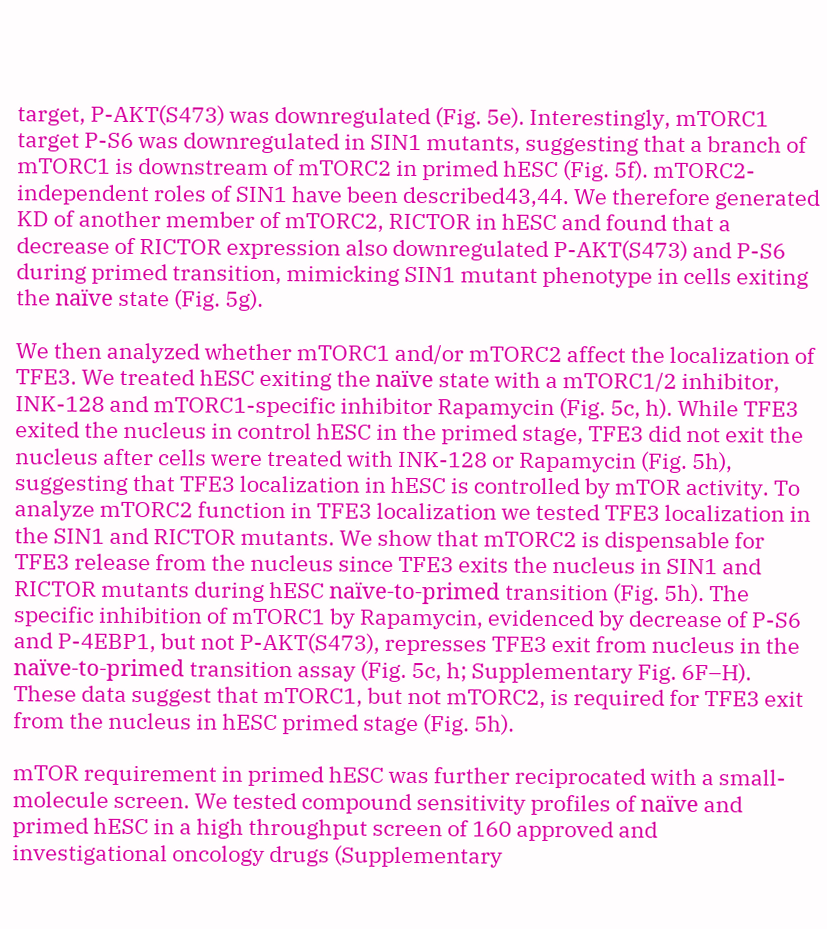target, P-AKT(S473) was downregulated (Fig. 5e). Interestingly, mTORC1 target P-S6 was downregulated in SIN1 mutants, suggesting that a branch of mTORC1 is downstream of mTORC2 in primed hESC (Fig. 5f). mTORC2-independent roles of SIN1 have been described43,44. We therefore generated KD of another member of mTORC2, RICTOR in hESC and found that a decrease of RICTOR expression also downregulated P-AKT(S473) and P-S6 during primed transition, mimicking SIN1 mutant phenotype in cells exiting the naïve state (Fig. 5g).

We then analyzed whether mTORC1 and/or mTORC2 affect the localization of TFE3. We treated hESC exiting the naïve state with a mTORC1/2 inhibitor, INK-128 and mTORC1-specific inhibitor Rapamycin (Fig. 5c, h). While TFE3 exited the nucleus in control hESC in the primed stage, TFE3 did not exit the nucleus after cells were treated with INK-128 or Rapamycin (Fig. 5h), suggesting that TFE3 localization in hESC is controlled by mTOR activity. To analyze mTORC2 function in TFE3 localization we tested TFE3 localization in the SIN1 and RICTOR mutants. We show that mTORC2 is dispensable for TFE3 release from the nucleus since TFE3 exits the nucleus in SIN1 and RICTOR mutants during hESC naïve-to-primed transition (Fig. 5h). The specific inhibition of mTORC1 by Rapamycin, evidenced by decrease of P-S6 and P-4EBP1, but not P-AKT(S473), represses TFE3 exit from nucleus in the naïve-to-primed transition assay (Fig. 5c, h; Supplementary Fig. 6F–H). These data suggest that mTORC1, but not mTORC2, is required for TFE3 exit from the nucleus in hESC primed stage (Fig. 5h).

mTOR requirement in primed hESC was further reciprocated with a small-molecule screen. We tested compound sensitivity profiles of naïve and primed hESC in a high throughput screen of 160 approved and investigational oncology drugs (Supplementary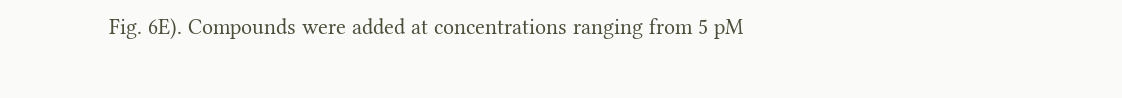Fig. 6E). Compounds were added at concentrations ranging from 5 pM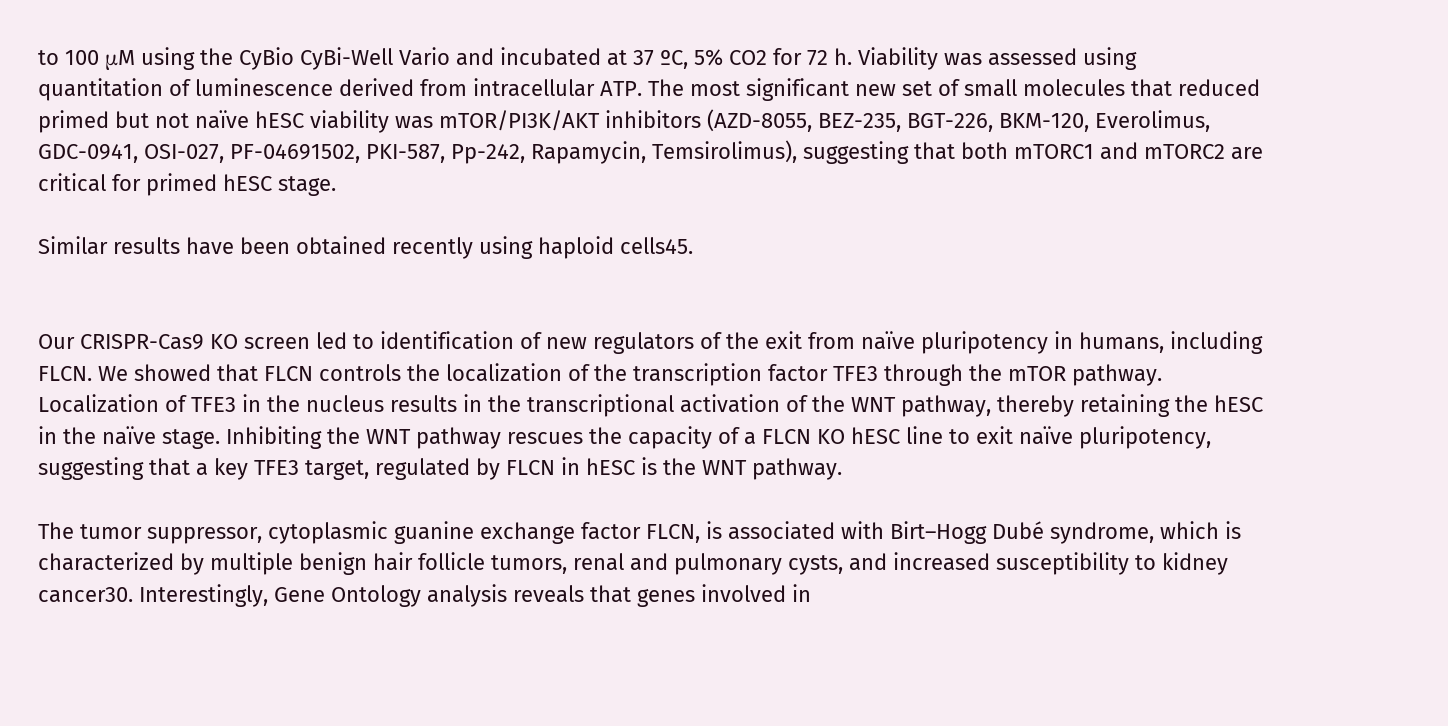to 100 μM using the CyBio CyBi-Well Vario and incubated at 37 ºC, 5% CO2 for 72 h. Viability was assessed using quantitation of luminescence derived from intracellular ATP. The most significant new set of small molecules that reduced primed but not naïve hESC viability was mTOR/PI3K/AKT inhibitors (AZD-8055, BEZ-235, BGT-226, BKM-120, Everolimus, GDC-0941, OSI-027, PF-04691502, PKI-587, Pp-242, Rapamycin, Temsirolimus), suggesting that both mTORC1 and mTORC2 are critical for primed hESC stage.

Similar results have been obtained recently using haploid cells45.


Our CRISPR-Cas9 KO screen led to identification of new regulators of the exit from naïve pluripotency in humans, including FLCN. We showed that FLCN controls the localization of the transcription factor TFE3 through the mTOR pathway. Localization of TFE3 in the nucleus results in the transcriptional activation of the WNT pathway, thereby retaining the hESC in the naïve stage. Inhibiting the WNT pathway rescues the capacity of a FLCN KO hESC line to exit naïve pluripotency, suggesting that a key TFE3 target, regulated by FLCN in hESC is the WNT pathway.

The tumor suppressor, cytoplasmic guanine exchange factor FLCN, is associated with Birt–Hogg Dubé syndrome, which is characterized by multiple benign hair follicle tumors, renal and pulmonary cysts, and increased susceptibility to kidney cancer30. Interestingly, Gene Ontology analysis reveals that genes involved in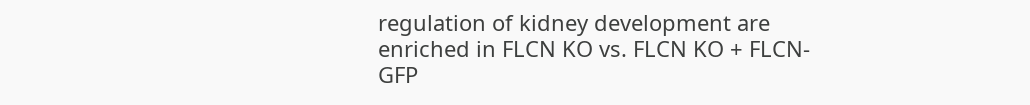regulation of kidney development are enriched in FLCN KO vs. FLCN KO + FLCN-GFP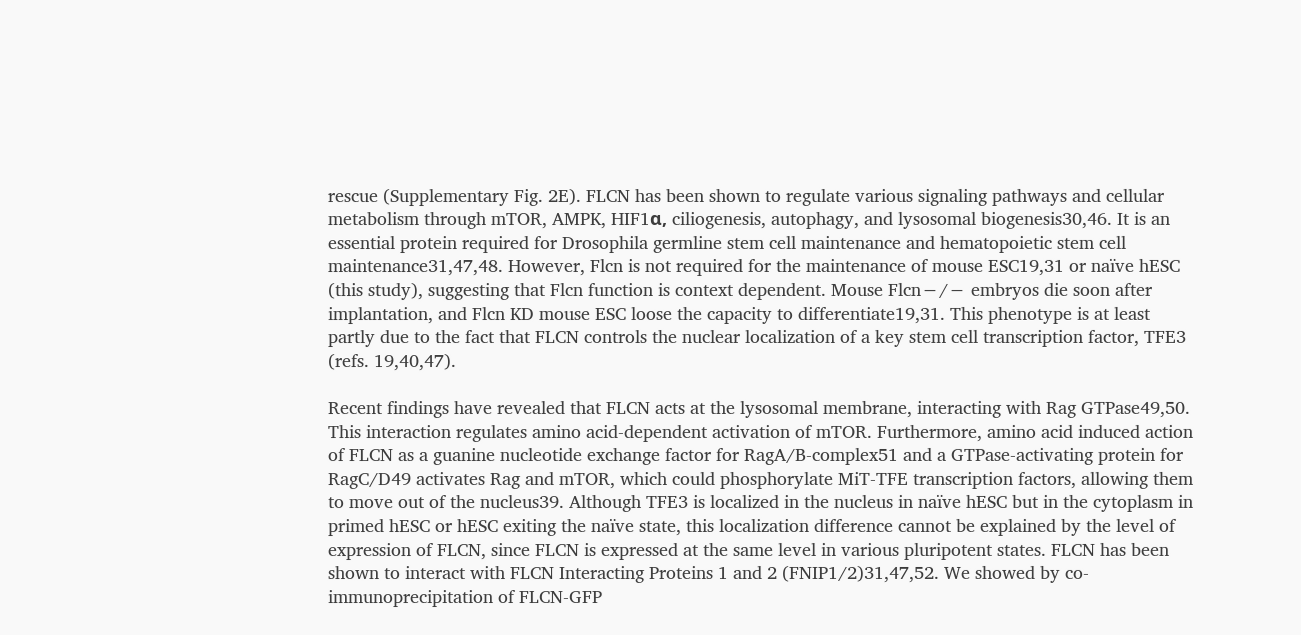rescue (Supplementary Fig. 2E). FLCN has been shown to regulate various signaling pathways and cellular metabolism through mTOR, AMPK, HIF1α, ciliogenesis, autophagy, and lysosomal biogenesis30,46. It is an essential protein required for Drosophila germline stem cell maintenance and hematopoietic stem cell maintenance31,47,48. However, Flcn is not required for the maintenance of mouse ESC19,31 or naïve hESC (this study), suggesting that Flcn function is context dependent. Mouse Flcn−/− embryos die soon after implantation, and Flcn KD mouse ESC loose the capacity to differentiate19,31. This phenotype is at least partly due to the fact that FLCN controls the nuclear localization of a key stem cell transcription factor, TFE3 (refs. 19,40,47).

Recent findings have revealed that FLCN acts at the lysosomal membrane, interacting with Rag GTPase49,50. This interaction regulates amino acid-dependent activation of mTOR. Furthermore, amino acid induced action of FLCN as a guanine nucleotide exchange factor for RagA/B-complex51 and a GTPase-activating protein for RagC/D49 activates Rag and mTOR, which could phosphorylate MiT-TFE transcription factors, allowing them to move out of the nucleus39. Although TFE3 is localized in the nucleus in naïve hESC but in the cytoplasm in primed hESC or hESC exiting the naïve state, this localization difference cannot be explained by the level of expression of FLCN, since FLCN is expressed at the same level in various pluripotent states. FLCN has been shown to interact with FLCN Interacting Proteins 1 and 2 (FNIP1/2)31,47,52. We showed by co-immunoprecipitation of FLCN-GFP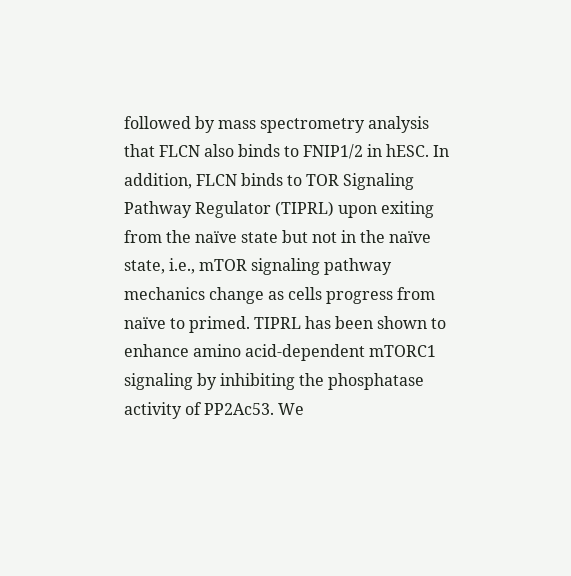followed by mass spectrometry analysis that FLCN also binds to FNIP1/2 in hESC. In addition, FLCN binds to TOR Signaling Pathway Regulator (TIPRL) upon exiting from the naïve state but not in the naïve state, i.e., mTOR signaling pathway mechanics change as cells progress from naïve to primed. TIPRL has been shown to enhance amino acid-dependent mTORC1 signaling by inhibiting the phosphatase activity of PP2Ac53. We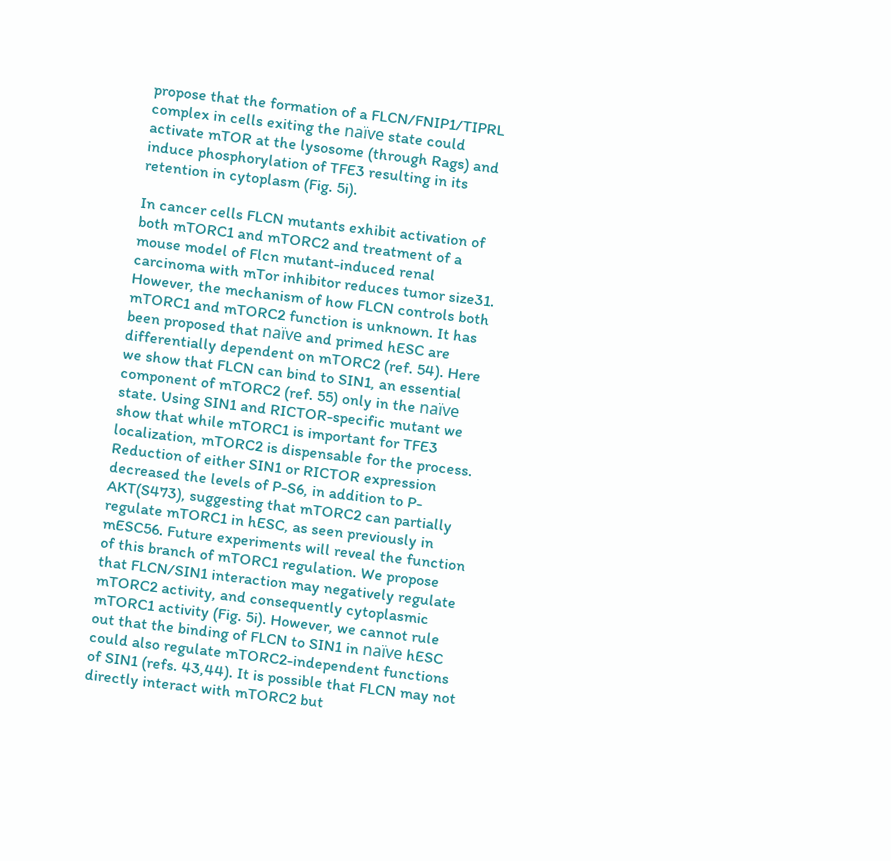propose that the formation of a FLCN/FNIP1/TIPRL complex in cells exiting the naïve state could activate mTOR at the lysosome (through Rags) and induce phosphorylation of TFE3 resulting in its retention in cytoplasm (Fig. 5i).

In cancer cells FLCN mutants exhibit activation of both mTORC1 and mTORC2 and treatment of a mouse model of Flcn mutant-induced renal carcinoma with mTor inhibitor reduces tumor size31. However, the mechanism of how FLCN controls both mTORC1 and mTORC2 function is unknown. It has been proposed that naïve and primed hESC are differentially dependent on mTORC2 (ref. 54). Here we show that FLCN can bind to SIN1, an essential component of mTORC2 (ref. 55) only in the naïve state. Using SIN1 and RICTOR-specific mutant we show that while mTORC1 is important for TFE3 localization, mTORC2 is dispensable for the process. Reduction of either SIN1 or RICTOR expression decreased the levels of P-S6, in addition to P-AKT(S473), suggesting that mTORC2 can partially regulate mTORC1 in hESC, as seen previously in mESC56. Future experiments will reveal the function of this branch of mTORC1 regulation. We propose that FLCN/SIN1 interaction may negatively regulate mTORC2 activity, and consequently cytoplasmic mTORC1 activity (Fig. 5i). However, we cannot rule out that the binding of FLCN to SIN1 in naïve hESC could also regulate mTORC2-independent functions of SIN1 (refs. 43,44). It is possible that FLCN may not directly interact with mTORC2 but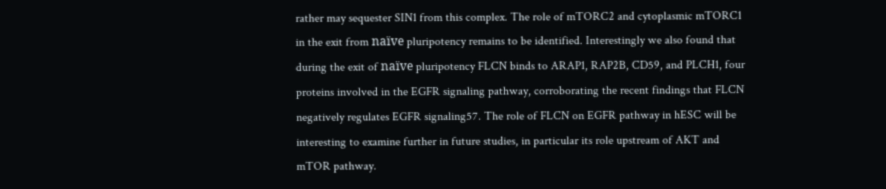rather may sequester SIN1 from this complex. The role of mTORC2 and cytoplasmic mTORC1 in the exit from naïve pluripotency remains to be identified. Interestingly we also found that during the exit of naïve pluripotency FLCN binds to ARAP1, RAP2B, CD59, and PLCH1, four proteins involved in the EGFR signaling pathway, corroborating the recent findings that FLCN negatively regulates EGFR signaling57. The role of FLCN on EGFR pathway in hESC will be interesting to examine further in future studies, in particular its role upstream of AKT and mTOR pathway.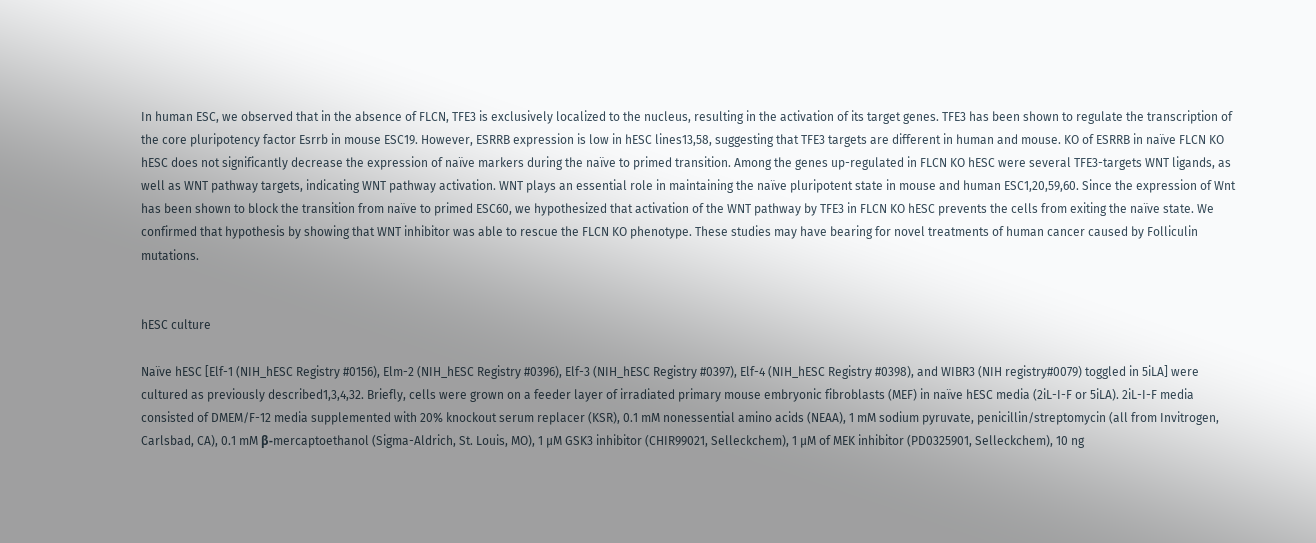In human ESC, we observed that in the absence of FLCN, TFE3 is exclusively localized to the nucleus, resulting in the activation of its target genes. TFE3 has been shown to regulate the transcription of the core pluripotency factor Esrrb in mouse ESC19. However, ESRRB expression is low in hESC lines13,58, suggesting that TFE3 targets are different in human and mouse. KO of ESRRB in naïve FLCN KO hESC does not significantly decrease the expression of naïve markers during the naïve to primed transition. Among the genes up-regulated in FLCN KO hESC were several TFE3-targets WNT ligands, as well as WNT pathway targets, indicating WNT pathway activation. WNT plays an essential role in maintaining the naïve pluripotent state in mouse and human ESC1,20,59,60. Since the expression of Wnt has been shown to block the transition from naïve to primed ESC60, we hypothesized that activation of the WNT pathway by TFE3 in FLCN KO hESC prevents the cells from exiting the naïve state. We confirmed that hypothesis by showing that WNT inhibitor was able to rescue the FLCN KO phenotype. These studies may have bearing for novel treatments of human cancer caused by Folliculin mutations.


hESC culture

Naïve hESC [Elf-1 (NIH_hESC Registry #0156), Elm-2 (NIH_hESC Registry #0396), Elf-3 (NIH_hESC Registry #0397), Elf-4 (NIH_hESC Registry #0398), and WIBR3 (NIH registry#0079) toggled in 5iLA] were cultured as previously described1,3,4,32. Briefly, cells were grown on a feeder layer of irradiated primary mouse embryonic fibroblasts (MEF) in naïve hESC media (2iL-I-F or 5iLA). 2iL-I-F media consisted of DMEM/F-12 media supplemented with 20% knockout serum replacer (KSR), 0.1 mM nonessential amino acids (NEAA), 1 mM sodium pyruvate, penicillin/streptomycin (all from Invitrogen, Carlsbad, CA), 0.1 mM β-mercaptoethanol (Sigma-Aldrich, St. Louis, MO), 1 µM GSK3 inhibitor (CHIR99021, Selleckchem), 1 µM of MEK inhibitor (PD0325901, Selleckchem), 10 ng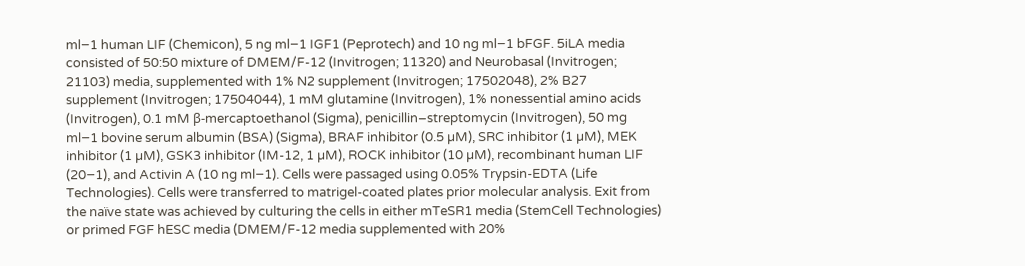ml−1 human LIF (Chemicon), 5 ng ml−1 IGF1 (Peprotech) and 10 ng ml−1 bFGF. 5iLA media consisted of 50:50 mixture of DMEM/F-12 (Invitrogen; 11320) and Neurobasal (Invitrogen; 21103) media, supplemented with 1% N2 supplement (Invitrogen; 17502048), 2% B27 supplement (Invitrogen; 17504044), 1 mM glutamine (Invitrogen), 1% nonessential amino acids (Invitrogen), 0.1 mM β-mercaptoethanol (Sigma), penicillin–streptomycin (Invitrogen), 50 mg ml−1 bovine serum albumin (BSA) (Sigma), BRAF inhibitor (0.5 µM), SRC inhibitor (1 µM), MEK inhibitor (1 µM), GSK3 inhibitor (IM-12, 1 µM), ROCK inhibitor (10 µM), recombinant human LIF (20−1), and Activin A (10 ng ml−1). Cells were passaged using 0.05% Trypsin-EDTA (Life Technologies). Cells were transferred to matrigel-coated plates prior molecular analysis. Exit from the naïve state was achieved by culturing the cells in either mTeSR1 media (StemCell Technologies) or primed FGF hESC media (DMEM/F-12 media supplemented with 20%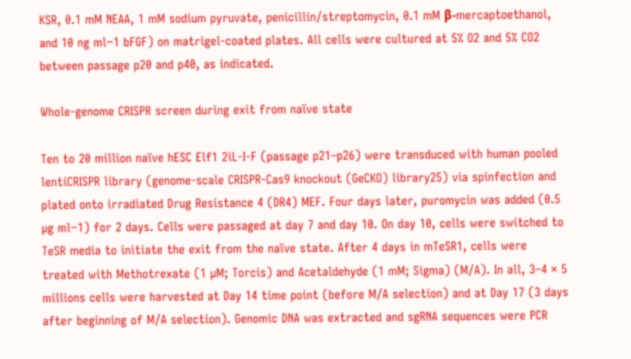KSR, 0.1 mM NEAA, 1 mM sodium pyruvate, penicillin/streptomycin, 0.1 mM β-mercaptoethanol, and 10 ng ml−1 bFGF) on matrigel-coated plates. All cells were cultured at 5% O2 and 5% CO2 between passage p20 and p40, as indicated.

Whole-genome CRISPR screen during exit from naïve state

Ten to 20 million naïve hESC Elf1 2iL-I-F (passage p21–p26) were transduced with human pooled lentiCRISPR library (genome-scale CRISPR-Cas9 knockout (GeCKO) library25) via spinfection and plated onto irradiated Drug Resistance 4 (DR4) MEF. Four days later, puromycin was added (0.5 µg ml−1) for 2 days. Cells were passaged at day 7 and day 10. On day 10, cells were switched to TeSR media to initiate the exit from the naïve state. After 4 days in mTeSR1, cells were treated with Methotrexate (1 µM; Torcis) and Acetaldehyde (1 mM; Sigma) (M/A). In all, 3–4 × 5 millions cells were harvested at Day 14 time point (before M/A selection) and at Day 17 (3 days after beginning of M/A selection). Genomic DNA was extracted and sgRNA sequences were PCR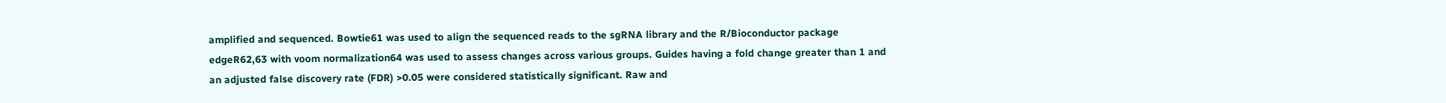amplified and sequenced. Bowtie61 was used to align the sequenced reads to the sgRNA library and the R/Bioconductor package edgeR62,63 with voom normalization64 was used to assess changes across various groups. Guides having a fold change greater than 1 and an adjusted false discovery rate (FDR) >0.05 were considered statistically significant. Raw and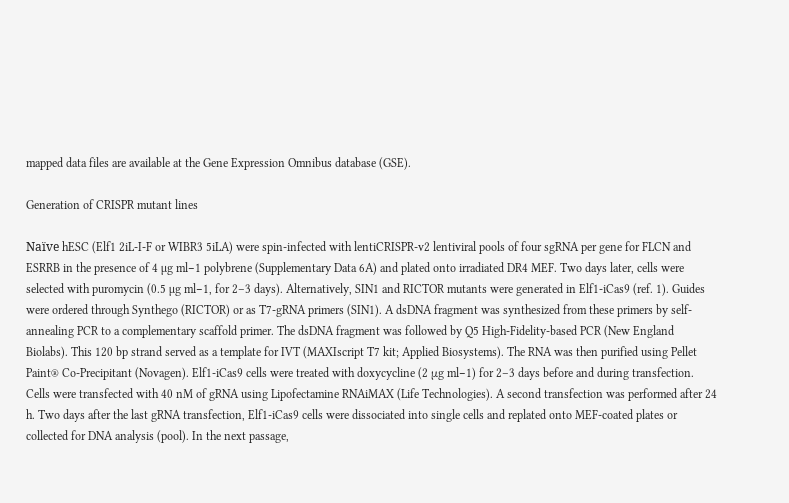mapped data files are available at the Gene Expression Omnibus database (GSE).

Generation of CRISPR mutant lines

Naïve hESC (Elf1 2iL-I-F or WIBR3 5iLA) were spin-infected with lentiCRISPR-v2 lentiviral pools of four sgRNA per gene for FLCN and ESRRB in the presence of 4 µg ml−1 polybrene (Supplementary Data 6A) and plated onto irradiated DR4 MEF. Two days later, cells were selected with puromycin (0.5 µg ml−1, for 2–3 days). Alternatively, SIN1 and RICTOR mutants were generated in Elf1-iCas9 (ref. 1). Guides were ordered through Synthego (RICTOR) or as T7-gRNA primers (SIN1). A dsDNA fragment was synthesized from these primers by self-annealing PCR to a complementary scaffold primer. The dsDNA fragment was followed by Q5 High-Fidelity-based PCR (New England Biolabs). This 120 bp strand served as a template for IVT (MAXIscript T7 kit; Applied Biosystems). The RNA was then purified using Pellet Paint® Co-Precipitant (Novagen). Elf1-iCas9 cells were treated with doxycycline (2 μg ml−1) for 2–3 days before and during transfection. Cells were transfected with 40 nM of gRNA using Lipofectamine RNAiMAX (Life Technologies). A second transfection was performed after 24 h. Two days after the last gRNA transfection, Elf1-iCas9 cells were dissociated into single cells and replated onto MEF-coated plates or collected for DNA analysis (pool). In the next passage,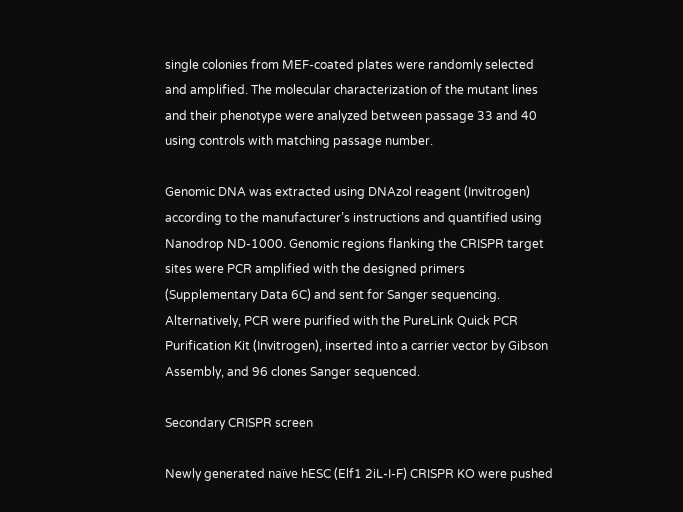single colonies from MEF-coated plates were randomly selected and amplified. The molecular characterization of the mutant lines and their phenotype were analyzed between passage 33 and 40 using controls with matching passage number.

Genomic DNA was extracted using DNAzol reagent (Invitrogen) according to the manufacturer’s instructions and quantified using Nanodrop ND-1000. Genomic regions flanking the CRISPR target sites were PCR amplified with the designed primers (Supplementary Data 6C) and sent for Sanger sequencing. Alternatively, PCR were purified with the PureLink Quick PCR Purification Kit (Invitrogen), inserted into a carrier vector by Gibson Assembly, and 96 clones Sanger sequenced.

Secondary CRISPR screen

Newly generated naïve hESC (Elf1 2iL-I-F) CRISPR KO were pushed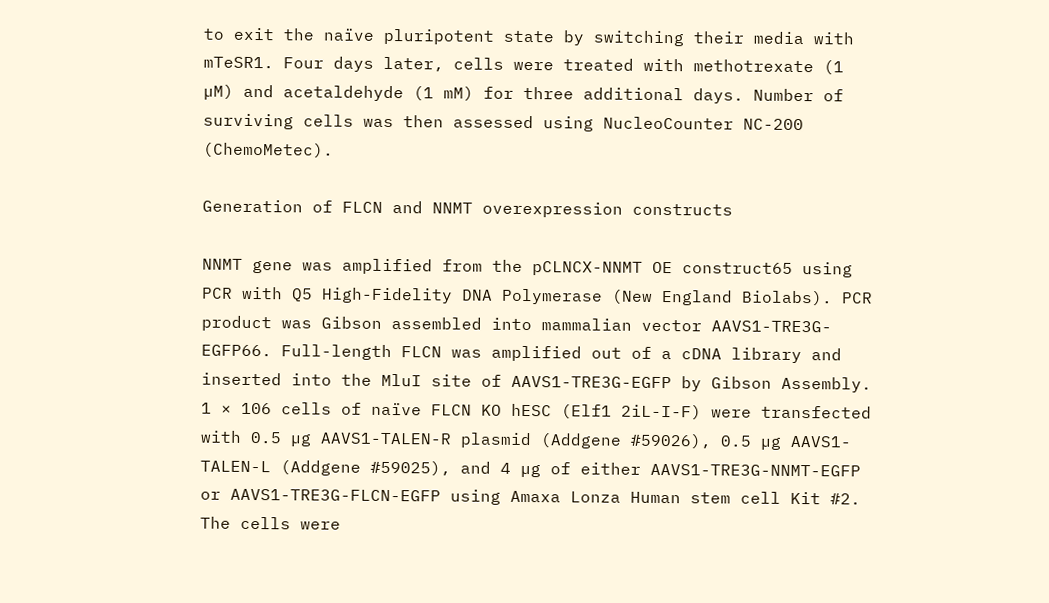to exit the naïve pluripotent state by switching their media with mTeSR1. Four days later, cells were treated with methotrexate (1 µM) and acetaldehyde (1 mM) for three additional days. Number of surviving cells was then assessed using NucleoCounter NC-200 (ChemoMetec).

Generation of FLCN and NNMT overexpression constructs

NNMT gene was amplified from the pCLNCX-NNMT OE construct65 using PCR with Q5 High-Fidelity DNA Polymerase (New England Biolabs). PCR product was Gibson assembled into mammalian vector AAVS1-TRE3G-EGFP66. Full-length FLCN was amplified out of a cDNA library and inserted into the MluI site of AAVS1-TRE3G-EGFP by Gibson Assembly. 1 × 106 cells of naïve FLCN KO hESC (Elf1 2iL-I-F) were transfected with 0.5 µg AAVS1-TALEN-R plasmid (Addgene #59026), 0.5 µg AAVS1-TALEN-L (Addgene #59025), and 4 µg of either AAVS1-TRE3G-NNMT-EGFP or AAVS1-TRE3G-FLCN-EGFP using Amaxa Lonza Human stem cell Kit #2. The cells were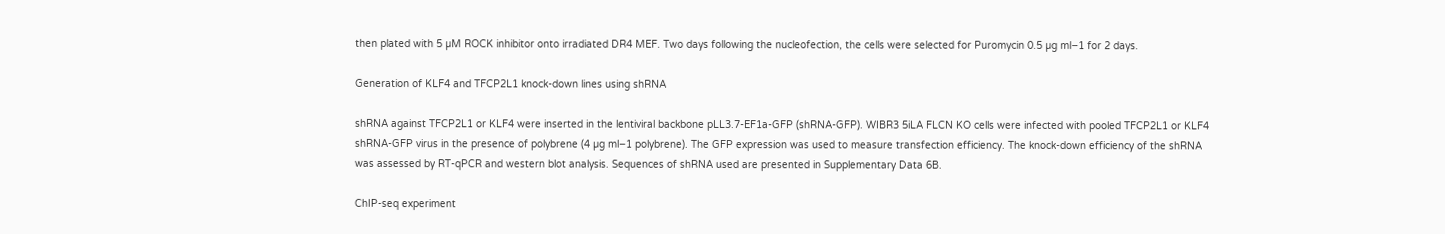then plated with 5 µM ROCK inhibitor onto irradiated DR4 MEF. Two days following the nucleofection, the cells were selected for Puromycin 0.5 µg ml−1 for 2 days.

Generation of KLF4 and TFCP2L1 knock-down lines using shRNA

shRNA against TFCP2L1 or KLF4 were inserted in the lentiviral backbone pLL3.7-EF1a-GFP (shRNA-GFP). WIBR3 5iLA FLCN KO cells were infected with pooled TFCP2L1 or KLF4 shRNA-GFP virus in the presence of polybrene (4 µg ml−1 polybrene). The GFP expression was used to measure transfection efficiency. The knock-down efficiency of the shRNA was assessed by RT-qPCR and western blot analysis. Sequences of shRNA used are presented in Supplementary Data 6B.

ChIP-seq experiment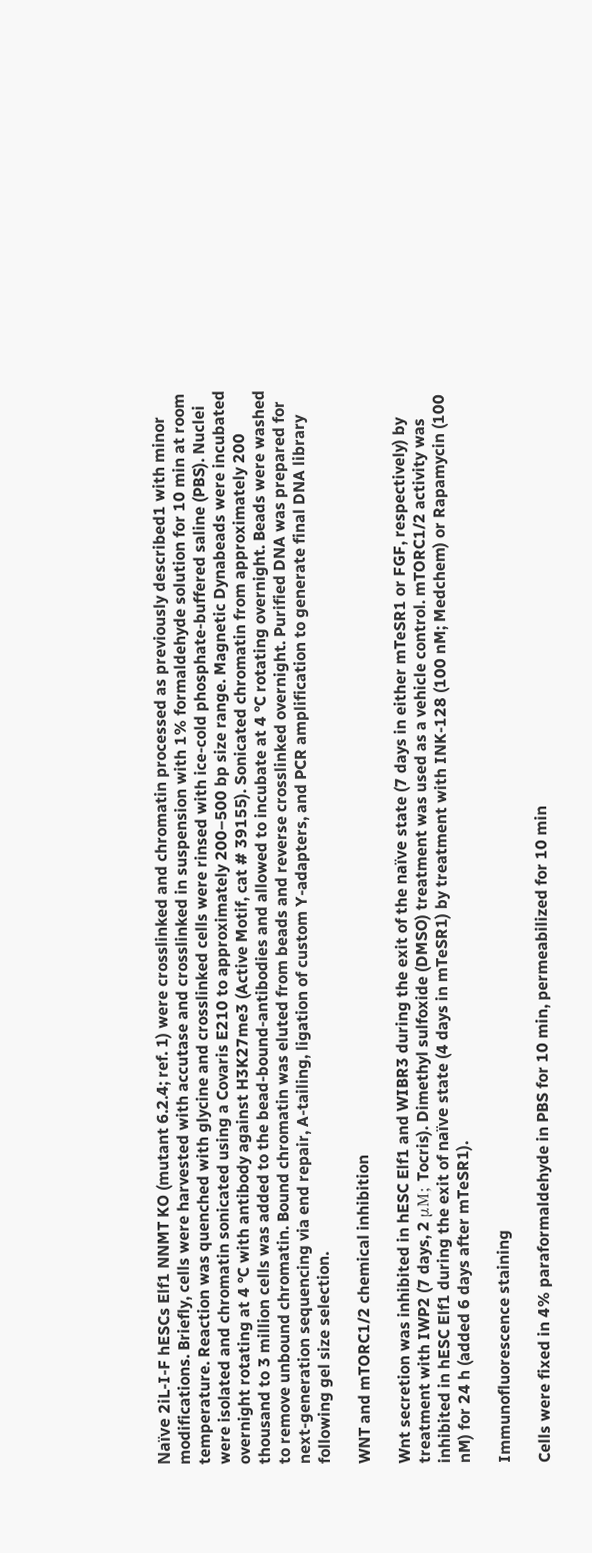Naïve 2iL-I-F hESCs Elf1 NNMT KO (mutant 6.2.4; ref. 1) were crosslinked and chromatin processed as previously described1 with minor modifications. Briefly, cells were harvested with accutase and crosslinked in suspension with 1% formaldehyde solution for 10 min at room temperature. Reaction was quenched with glycine and crosslinked cells were rinsed with ice-cold phosphate-buffered saline (PBS). Nuclei were isolated and chromatin sonicated using a Covaris E210 to approximately 200–500 bp size range. Magnetic Dynabeads were incubated overnight rotating at 4 °C with antibody against H3K27me3 (Active Motif, cat # 39155). Sonicated chromatin from approximately 200 thousand to 3 million cells was added to the bead-bound-antibodies and allowed to incubate at 4 °C rotating overnight. Beads were washed to remove unbound chromatin. Bound chromatin was eluted from beads and reverse crosslinked overnight. Purified DNA was prepared for next-generation sequencing via end repair, A-tailing, ligation of custom Y-adapters, and PCR amplification to generate final DNA library following gel size selection.

WNT and mTORC1/2 chemical inhibition

Wnt secretion was inhibited in hESC Elf1 and WIBR3 during the exit of the naïve state (7 days in either mTeSR1 or FGF, respectively) by treatment with IWP2 (7 days, 2 μM; Tocris). Dimethyl sulfoxide (DMSO) treatment was used as a vehicle control. mTORC1/2 activity was inhibited in hESC Elf1 during the exit of naïve state (4 days in mTeSR1) by treatment with INK-128 (100 nM; Medchem) or Rapamycin (100 nM) for 24 h (added 6 days after mTeSR1).

Immunofluorescence staining

Cells were fixed in 4% paraformaldehyde in PBS for 10 min, permeabilized for 10 min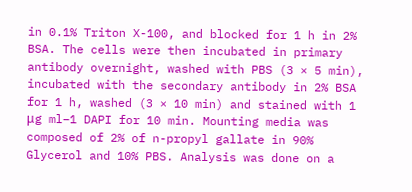in 0.1% Triton X-100, and blocked for 1 h in 2% BSA. The cells were then incubated in primary antibody overnight, washed with PBS (3 × 5 min), incubated with the secondary antibody in 2% BSA for 1 h, washed (3 × 10 min) and stained with 1 μg ml−1 DAPI for 10 min. Mounting media was composed of 2% of n-propyl gallate in 90% Glycerol and 10% PBS. Analysis was done on a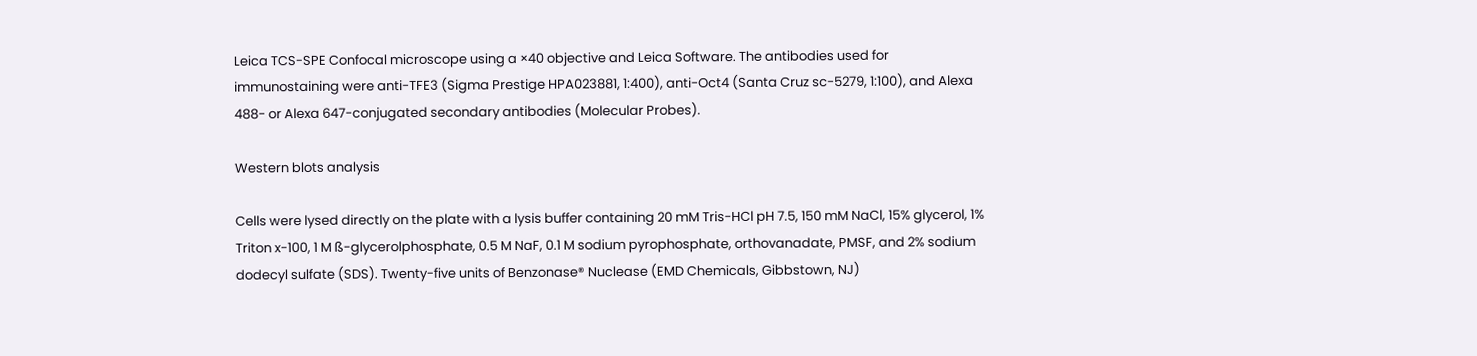Leica TCS-SPE Confocal microscope using a ×40 objective and Leica Software. The antibodies used for immunostaining were anti-TFE3 (Sigma Prestige HPA023881, 1:400), anti-Oct4 (Santa Cruz sc-5279, 1:100), and Alexa 488- or Alexa 647-conjugated secondary antibodies (Molecular Probes).

Western blots analysis

Cells were lysed directly on the plate with a lysis buffer containing 20 mM Tris-HCl pH 7.5, 150 mM NaCl, 15% glycerol, 1% Triton x-100, 1 M ß-glycerolphosphate, 0.5 M NaF, 0.1 M sodium pyrophosphate, orthovanadate, PMSF, and 2% sodium dodecyl sulfate (SDS). Twenty-five units of Benzonase® Nuclease (EMD Chemicals, Gibbstown, NJ)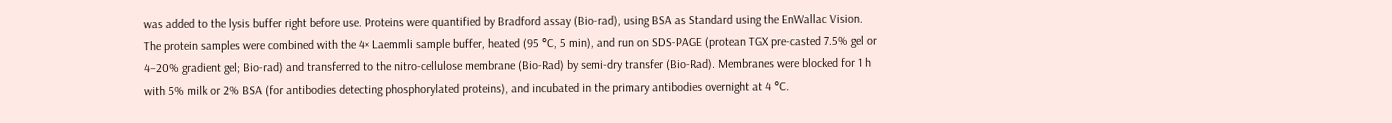was added to the lysis buffer right before use. Proteins were quantified by Bradford assay (Bio-rad), using BSA as Standard using the EnWallac Vision. The protein samples were combined with the 4× Laemmli sample buffer, heated (95 °C, 5 min), and run on SDS-PAGE (protean TGX pre-casted 7.5% gel or 4–20% gradient gel; Bio-rad) and transferred to the nitro-cellulose membrane (Bio-Rad) by semi-dry transfer (Bio-Rad). Membranes were blocked for 1 h with 5% milk or 2% BSA (for antibodies detecting phosphorylated proteins), and incubated in the primary antibodies overnight at 4 °C.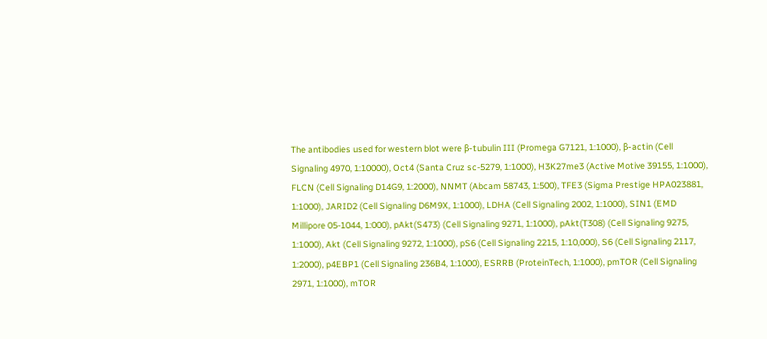The antibodies used for western blot were β-tubulin III (Promega G7121, 1:1000), β-actin (Cell Signaling 4970, 1:10000), Oct4 (Santa Cruz sc-5279, 1:1000), H3K27me3 (Active Motive 39155, 1:1000), FLCN (Cell Signaling D14G9, 1:2000), NNMT (Abcam 58743, 1:500), TFE3 (Sigma Prestige HPA023881, 1:1000), JARID2 (Cell Signaling D6M9X, 1:1000), LDHA (Cell Signaling 2002, 1:1000), SIN1 (EMD Millipore 05-1044, 1:000), pAkt(S473) (Cell Signaling 9271, 1:1000), pAkt(T308) (Cell Signaling 9275, 1:1000), Akt (Cell Signaling 9272, 1:1000), pS6 (Cell Signaling 2215, 1:10,000), S6 (Cell Signaling 2117, 1:2000), p4EBP1 (Cell Signaling 236B4, 1:1000), ESRRB (ProteinTech, 1:1000), pmTOR (Cell Signaling 2971, 1:1000), mTOR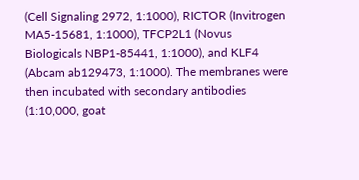(Cell Signaling 2972, 1:1000), RICTOR (Invitrogen MA5-15681, 1:1000), TFCP2L1 (Novus Biologicals NBP1-85441, 1:1000), and KLF4 (Abcam ab129473, 1:1000). The membranes were then incubated with secondary antibodies (1:10,000, goat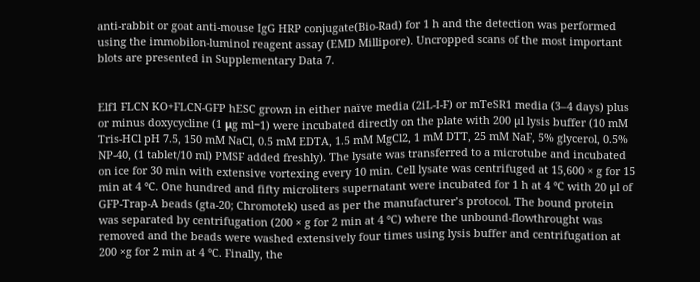anti-rabbit or goat anti-mouse IgG HRP conjugate(Bio-Rad) for 1 h and the detection was performed using the immobilon-luminol reagent assay (EMD Millipore). Uncropped scans of the most important blots are presented in Supplementary Data 7.


Elf1 FLCN KO+FLCN-GFP hESC grown in either naïve media (2iL-I-F) or mTeSR1 media (3–4 days) plus or minus doxycycline (1 μg ml−1) were incubated directly on the plate with 200 µl lysis buffer (10 mM Tris-HCl pH 7.5, 150 mM NaCl, 0.5 mM EDTA, 1.5 mM MgCl2, 1 mM DTT, 25 mM NaF, 5% glycerol, 0.5% NP-40, (1 tablet/10 ml) PMSF added freshly). The lysate was transferred to a microtube and incubated on ice for 30 min with extensive vortexing every 10 min. Cell lysate was centrifuged at 15,600 × g for 15 min at 4 °C. One hundred and fifty microliters supernatant were incubated for 1 h at 4 °C with 20 µl of GFP-Trap-A beads (gta-20; Chromotek) used as per the manufacturer’s protocol. The bound protein was separated by centrifugation (200 × g for 2 min at 4 °C) where the unbound-flowthrought was removed and the beads were washed extensively four times using lysis buffer and centrifugation at 200 ×g for 2 min at 4 °C. Finally, the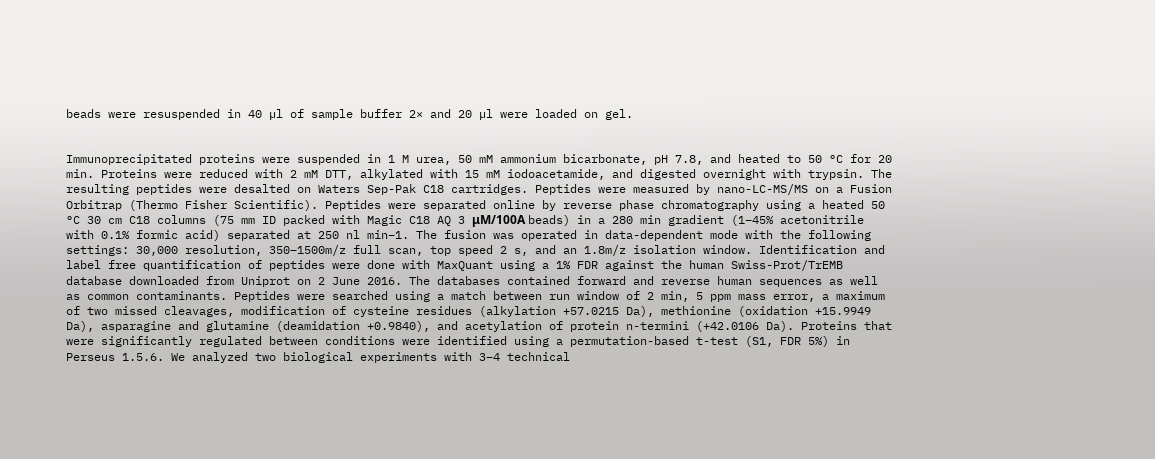beads were resuspended in 40 µl of sample buffer 2× and 20 µl were loaded on gel.


Immunoprecipitated proteins were suspended in 1 M urea, 50 mM ammonium bicarbonate, pH 7.8, and heated to 50 °C for 20 min. Proteins were reduced with 2 mM DTT, alkylated with 15 mM iodoacetamide, and digested overnight with trypsin. The resulting peptides were desalted on Waters Sep-Pak C18 cartridges. Peptides were measured by nano-LC-MS/MS on a Fusion Orbitrap (Thermo Fisher Scientific). Peptides were separated online by reverse phase chromatography using a heated 50 °C 30 cm C18 columns (75 mm ID packed with Magic C18 AQ 3 μM/100Α beads) in a 280 min gradient (1–45% acetonitrile with 0.1% formic acid) separated at 250 nl min−1. The fusion was operated in data-dependent mode with the following settings: 30,000 resolution, 350–1500m/z full scan, top speed 2 s, and an 1.8m/z isolation window. Identification and label free quantification of peptides were done with MaxQuant using a 1% FDR against the human Swiss-Prot/TrEMB database downloaded from Uniprot on 2 June 2016. The databases contained forward and reverse human sequences as well as common contaminants. Peptides were searched using a match between run window of 2 min, 5 ppm mass error, a maximum of two missed cleavages, modification of cysteine residues (alkylation +57.0215 Da), methionine (oxidation +15.9949 Da), asparagine and glutamine (deamidation +0.9840), and acetylation of protein n-termini (+42.0106 Da). Proteins that were significantly regulated between conditions were identified using a permutation-based t-test (S1, FDR 5%) in Perseus 1.5.6. We analyzed two biological experiments with 3–4 technical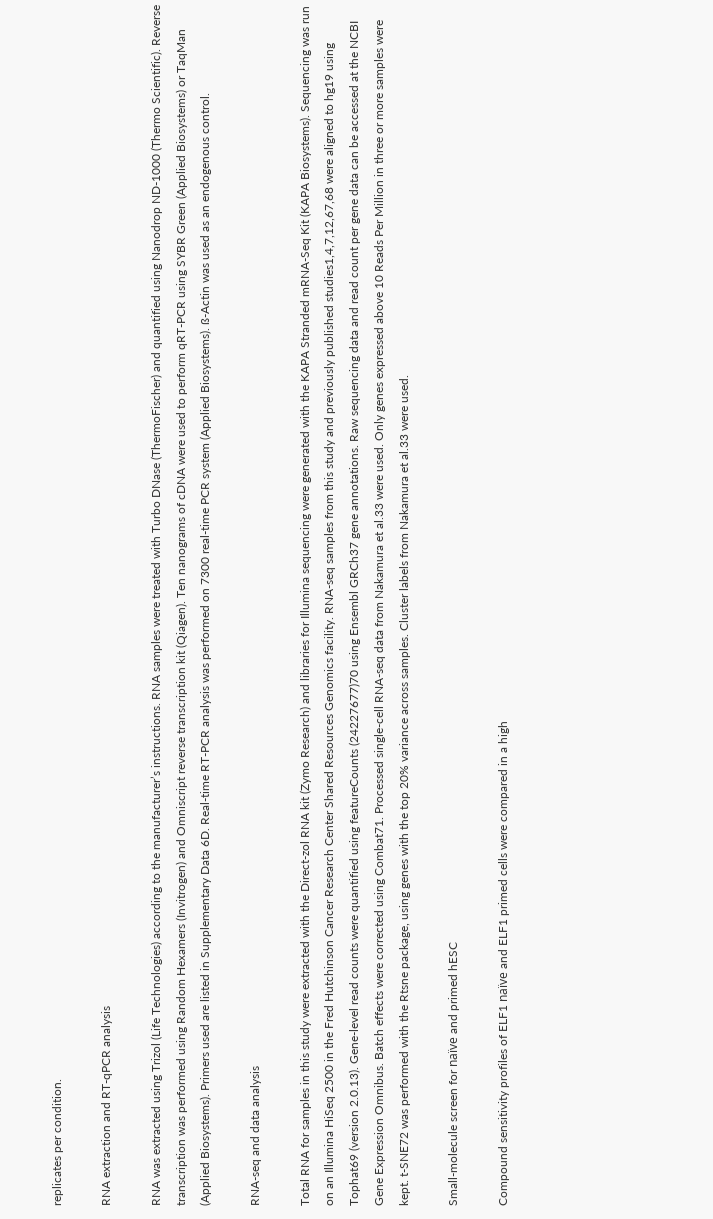replicates per condition.

RNA extraction and RT-qPCR analysis

RNA was extracted using Trizol (Life Technologies) according to the manufacturer’s instructions. RNA samples were treated with Turbo DNase (ThermoFischer) and quantified using Nanodrop ND-1000 (Thermo Scientific). Reverse transcription was performed using Random Hexamers (Invitrogen) and Omniscript reverse transcription kit (Qiagen). Ten nanograms of cDNA were used to perform qRT-PCR using SYBR Green (Applied Biosystems) or TaqMan (Applied Biosystems). Primers used are listed in Supplementary Data 6D. Real-time RT-PCR analysis was performed on 7300 real-time PCR system (Applied Biosystems). ß-Actin was used as an endogenous control.

RNA-seq and data analysis

Total RNA for samples in this study were extracted with the Direct-zol RNA kit (Zymo Research) and libraries for Illumina sequencing were generated with the KAPA Stranded mRNA-Seq Kit (KAPA Biosystems). Sequencing was run on an Illumina HiSeq 2500 in the Fred Hutchinson Cancer Research Center Shared Resources Genomics facility. RNA-seq samples from this study and previously published studies1,4,7,12,67,68 were aligned to hg19 using Tophat69 (version 2.0.13). Gene-level read counts were quantified using featureCounts (24227677)70 using Ensembl GRCh37 gene annotations. Raw sequencing data and read count per gene data can be accessed at the NCBI Gene Expression Omnibus. Batch effects were corrected using Combat71. Processed single-cell RNA-seq data from Nakamura et al.33 were used. Only genes expressed above 10 Reads Per Million in three or more samples were kept. t-SNE72 was performed with the Rtsne package, using genes with the top 20% variance across samples. Cluster labels from Nakamura et al.33 were used.

Small-molecule screen for naïve and primed hESC

Compound sensitivity profiles of ELF1 naïve and ELF1 primed cells were compared in a high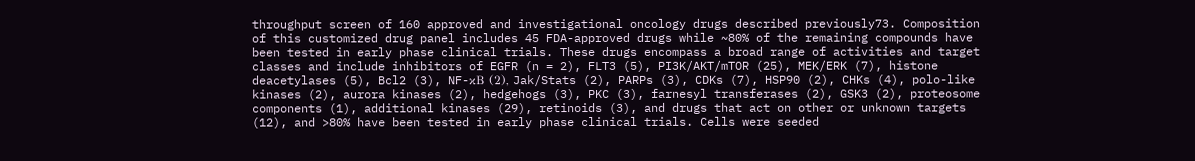throughput screen of 160 approved and investigational oncology drugs described previously73. Composition of this customized drug panel includes 45 FDA-approved drugs while ~80% of the remaining compounds have been tested in early phase clinical trials. These drugs encompass a broad range of activities and target classes and include inhibitors of EGFR (n = 2), FLT3 (5), PI3K/AKT/mTOR (25), MEK/ERK (7), histone deacetylases (5), Bcl2 (3), NF-κB (2), Jak/Stats (2), PARPs (3), CDKs (7), HSP90 (2), CHKs (4), polo-like kinases (2), aurora kinases (2), hedgehogs (3), PKC (3), farnesyl transferases (2), GSK3 (2), proteosome components (1), additional kinases (29), retinoids (3), and drugs that act on other or unknown targets (12), and >80% have been tested in early phase clinical trials. Cells were seeded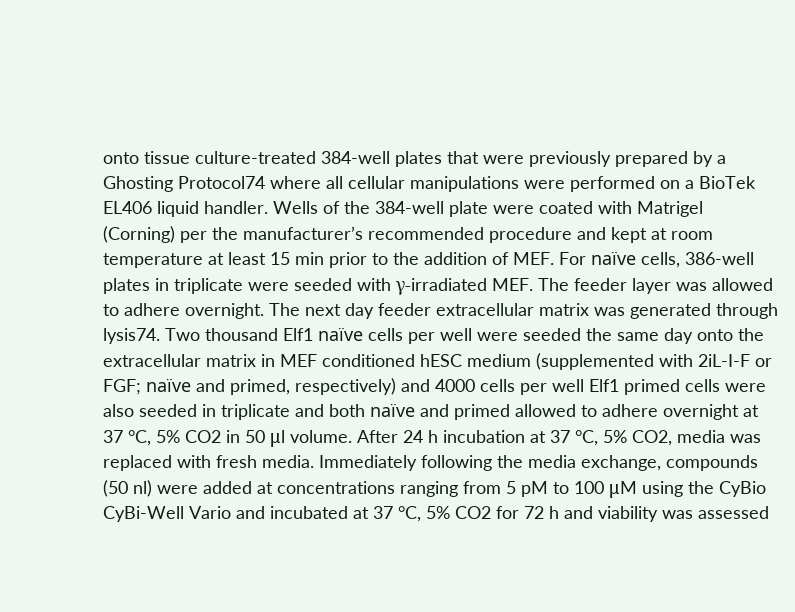onto tissue culture-treated 384-well plates that were previously prepared by a Ghosting Protocol74 where all cellular manipulations were performed on a BioTek EL406 liquid handler. Wells of the 384-well plate were coated with Matrigel (Corning) per the manufacturer’s recommended procedure and kept at room temperature at least 15 min prior to the addition of MEF. For naïve cells, 386-well plates in triplicate were seeded with γ-irradiated MEF. The feeder layer was allowed to adhere overnight. The next day feeder extracellular matrix was generated through lysis74. Two thousand Elf1 naïve cells per well were seeded the same day onto the extracellular matrix in MEF conditioned hESC medium (supplemented with 2iL-I-F or FGF; naïve and primed, respectively) and 4000 cells per well Elf1 primed cells were also seeded in triplicate and both naïve and primed allowed to adhere overnight at 37 °C, 5% CO2 in 50 μl volume. After 24 h incubation at 37 °C, 5% CO2, media was replaced with fresh media. Immediately following the media exchange, compounds (50 nl) were added at concentrations ranging from 5 pM to 100 μM using the CyBio CyBi-Well Vario and incubated at 37 °C, 5% CO2 for 72 h and viability was assessed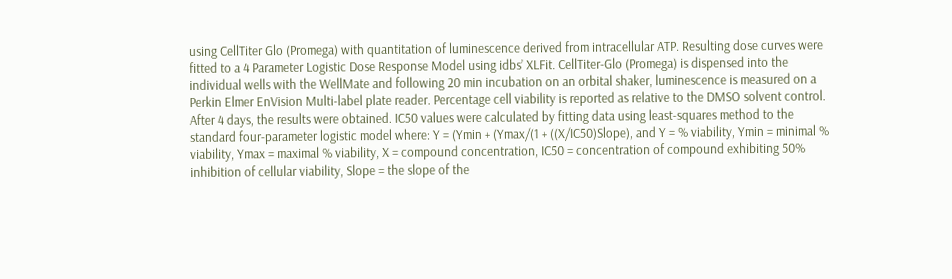using CellTiter Glo (Promega) with quantitation of luminescence derived from intracellular ATP. Resulting dose curves were fitted to a 4 Parameter Logistic Dose Response Model using idbs’ XLFit. CellTiter-Glo (Promega) is dispensed into the individual wells with the WellMate and following 20 min incubation on an orbital shaker, luminescence is measured on a Perkin Elmer EnVision Multi-label plate reader. Percentage cell viability is reported as relative to the DMSO solvent control. After 4 days, the results were obtained. IC50 values were calculated by fitting data using least-squares method to the standard four-parameter logistic model where: Y = (Ymin + (Ymax/(1 + ((X/IC50)Slope), and Y = % viability, Ymin = minimal % viability, Ymax = maximal % viability, X = compound concentration, IC50 = concentration of compound exhibiting 50% inhibition of cellular viability, Slope = the slope of the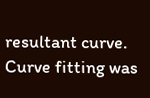resultant curve. Curve fitting was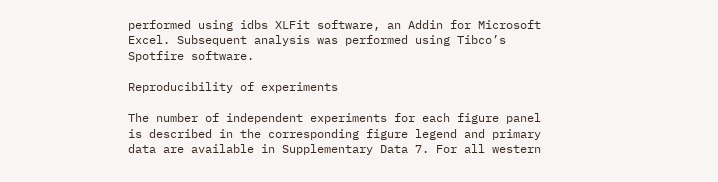performed using idbs XLFit software, an Addin for Microsoft Excel. Subsequent analysis was performed using Tibco’s Spotfire software.

Reproducibility of experiments

The number of independent experiments for each figure panel is described in the corresponding figure legend and primary data are available in Supplementary Data 7. For all western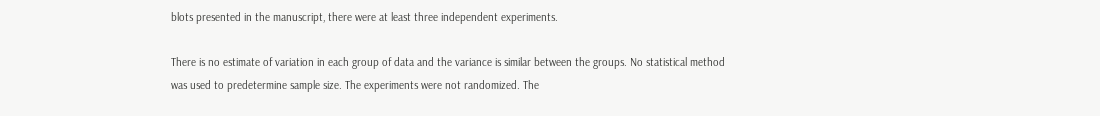blots presented in the manuscript, there were at least three independent experiments.

There is no estimate of variation in each group of data and the variance is similar between the groups. No statistical method was used to predetermine sample size. The experiments were not randomized. The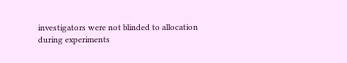investigators were not blinded to allocation during experiments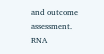and outcome assessment. RNA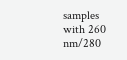samples with 260 nm/280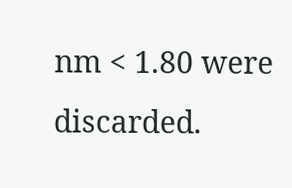nm < 1.80 were discarded.